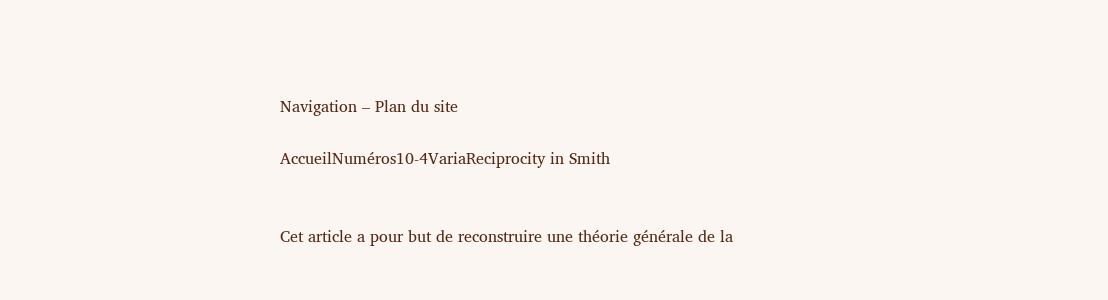Navigation – Plan du site

AccueilNuméros10-4VariaReciprocity in Smith


Cet article a pour but de reconstruire une théorie générale de la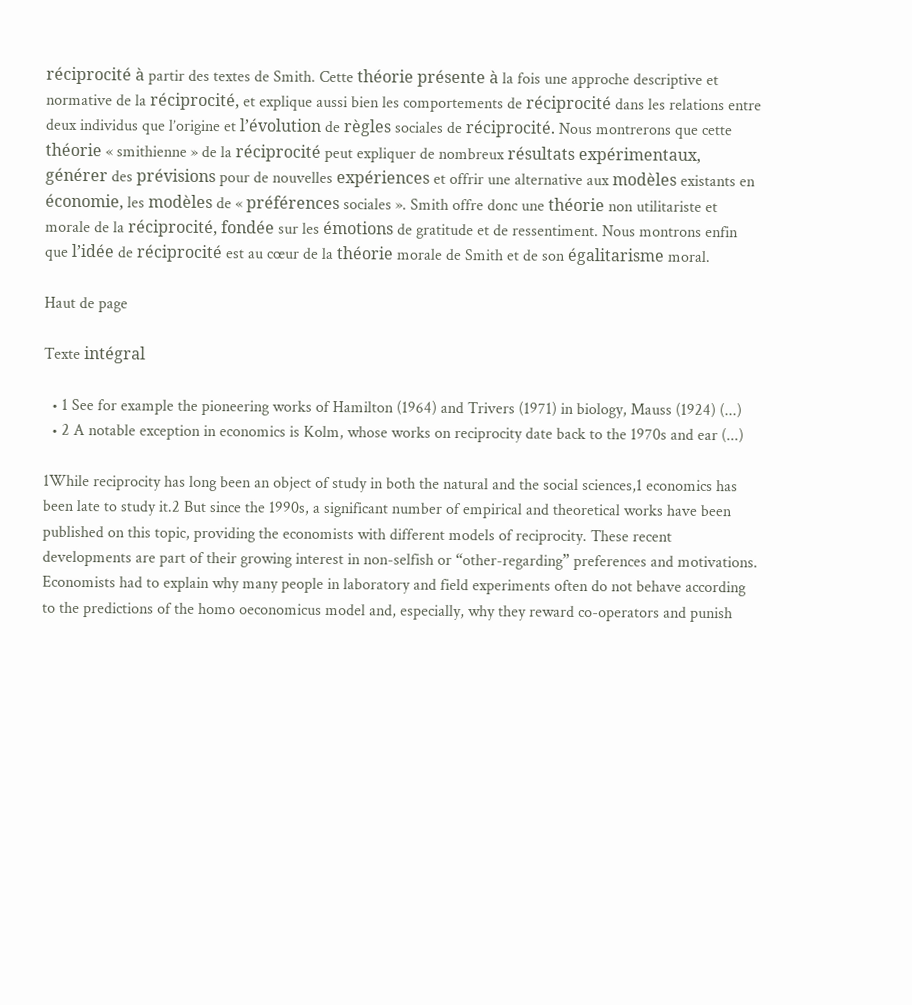réciprocité à partir des textes de Smith. Cette théorie présente à la fois une approche descriptive et normative de la réciprocité, et explique aussi bien les comportements de réciprocité dans les relations entre deux individus que l’origine et l’évolution de règles sociales de réciprocité. Nous montrerons que cette théorie « smithienne » de la réciprocité peut expliquer de nombreux résultats expérimentaux, générer des prévisions pour de nouvelles expériences et offrir une alternative aux modèles existants en économie, les modèles de « préférences sociales ». Smith offre donc une théorie non utilitariste et morale de la réciprocité, fondée sur les émotions de gratitude et de ressentiment. Nous montrons enfin que l’idée de réciprocité est au cœur de la théorie morale de Smith et de son égalitarisme moral.

Haut de page

Texte intégral

  • 1 See for example the pioneering works of Hamilton (1964) and Trivers (1971) in biology, Mauss (1924) (...)
  • 2 A notable exception in economics is Kolm, whose works on reciprocity date back to the 1970s and ear (...)

1While reciprocity has long been an object of study in both the natural and the social sciences,1 economics has been late to study it.2 But since the 1990s, a significant number of empirical and theoretical works have been published on this topic, providing the economists with different models of reciprocity. These recent developments are part of their growing interest in non-selfish or “other-regarding” preferences and motivations. Economists had to explain why many people in laboratory and field experiments often do not behave according to the predictions of the homo oeconomicus model and, especially, why they reward co-operators and punish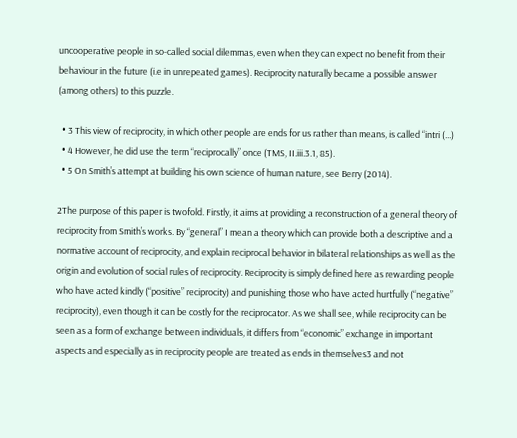uncooperative people in so-called social dilemmas, even when they can expect no benefit from their behaviour in the future (i.e in unrepeated games). Reciprocity naturally became a possible answer (among others) to this puzzle.

  • 3 This view of reciprocity, in which other people are ends for us rather than means, is called “intri (...)
  • 4 However, he did use the term “reciprocally” once (TMS, II.iii.3.1, 85).
  • 5 On Smith’s attempt at building his own science of human nature, see Berry (2014).

2The purpose of this paper is twofold. Firstly, it aims at providing a reconstruction of a general theory of reciprocity from Smith’s works. By “general” I mean a theory which can provide both a descriptive and a normative account of reciprocity, and explain reciprocal behavior in bilateral relationships as well as the origin and evolution of social rules of reciprocity. Reciprocity is simply defined here as rewarding people who have acted kindly (“positive” reciprocity) and punishing those who have acted hurtfully (“negative” reciprocity), even though it can be costly for the reciprocator. As we shall see, while reciprocity can be seen as a form of exchange between individuals, it differs from “economic” exchange in important aspects and especially as in reciprocity people are treated as ends in themselves3 and not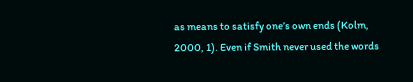as means to satisfy one’s own ends (Kolm, 2000, 1). Even if Smith never used the words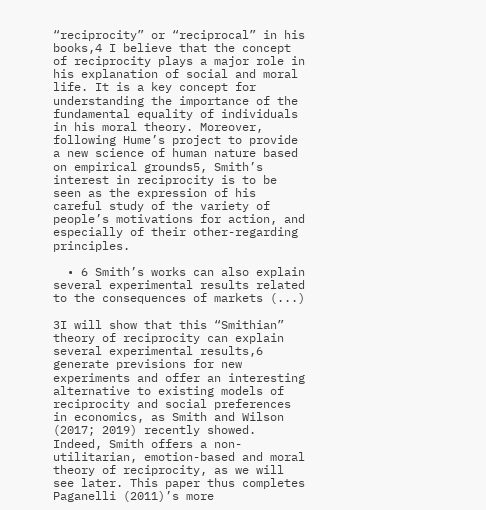“reciprocity” or “reciprocal” in his books,4 I believe that the concept of reciprocity plays a major role in his explanation of social and moral life. It is a key concept for understanding the importance of the fundamental equality of individuals in his moral theory. Moreover, following Hume’s project to provide a new science of human nature based on empirical grounds5, Smith’s interest in reciprocity is to be seen as the expression of his careful study of the variety of people’s motivations for action, and especially of their other-regarding principles.

  • 6 Smith’s works can also explain several experimental results related to the consequences of markets (...)

3I will show that this “Smithian” theory of reciprocity can explain several experimental results,6 generate previsions for new experiments and offer an interesting alternative to existing models of reciprocity and social preferences in economics, as Smith and Wilson (2017; 2019) recently showed. Indeed, Smith offers a non-utilitarian, emotion-based and moral theory of reciprocity, as we will see later. This paper thus completes Paganelli (2011)’s more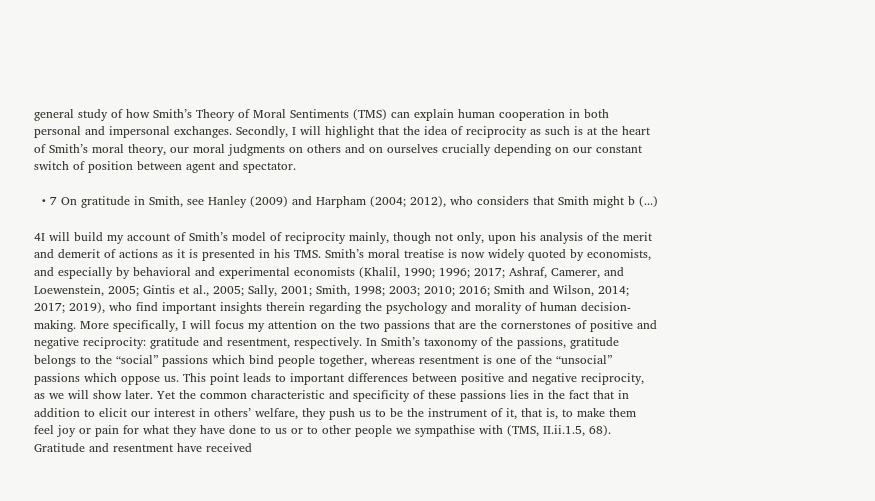general study of how Smith’s Theory of Moral Sentiments (TMS) can explain human cooperation in both personal and impersonal exchanges. Secondly, I will highlight that the idea of reciprocity as such is at the heart of Smith’s moral theory, our moral judgments on others and on ourselves crucially depending on our constant switch of position between agent and spectator.

  • 7 On gratitude in Smith, see Hanley (2009) and Harpham (2004; 2012), who considers that Smith might b (...)

4I will build my account of Smith’s model of reciprocity mainly, though not only, upon his analysis of the merit and demerit of actions as it is presented in his TMS. Smith’s moral treatise is now widely quoted by economists, and especially by behavioral and experimental economists (Khalil, 1990; 1996; 2017; Ashraf, Camerer, and Loewenstein, 2005; Gintis et al., 2005; Sally, 2001; Smith, 1998; 2003; 2010; 2016; Smith and Wilson, 2014; 2017; 2019), who find important insights therein regarding the psychology and morality of human decision-making. More specifically, I will focus my attention on the two passions that are the cornerstones of positive and negative reciprocity: gratitude and resentment, respectively. In Smith’s taxonomy of the passions, gratitude belongs to the “social” passions which bind people together, whereas resentment is one of the “unsocial” passions which oppose us. This point leads to important differences between positive and negative reciprocity, as we will show later. Yet the common characteristic and specificity of these passions lies in the fact that in addition to elicit our interest in others’ welfare, they push us to be the instrument of it, that is, to make them feel joy or pain for what they have done to us or to other people we sympathise with (TMS, II.ii.1.5, 68). Gratitude and resentment have received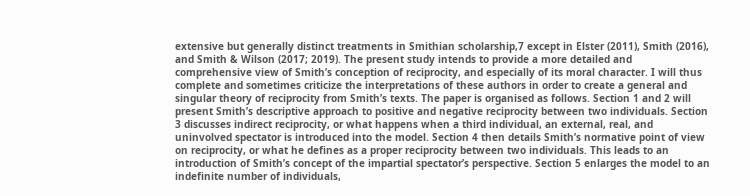extensive but generally distinct treatments in Smithian scholarship,7 except in Elster (2011), Smith (2016), and Smith & Wilson (2017; 2019). The present study intends to provide a more detailed and comprehensive view of Smith’s conception of reciprocity, and especially of its moral character. I will thus complete and sometimes criticize the interpretations of these authors in order to create a general and singular theory of reciprocity from Smith’s texts. The paper is organised as follows. Section 1 and 2 will present Smith’s descriptive approach to positive and negative reciprocity between two individuals. Section 3 discusses indirect reciprocity, or what happens when a third individual, an external, real, and uninvolved spectator is introduced into the model. Section 4 then details Smith’s normative point of view on reciprocity, or what he defines as a proper reciprocity between two individuals. This leads to an introduction of Smith’s concept of the impartial spectator’s perspective. Section 5 enlarges the model to an indefinite number of individuals,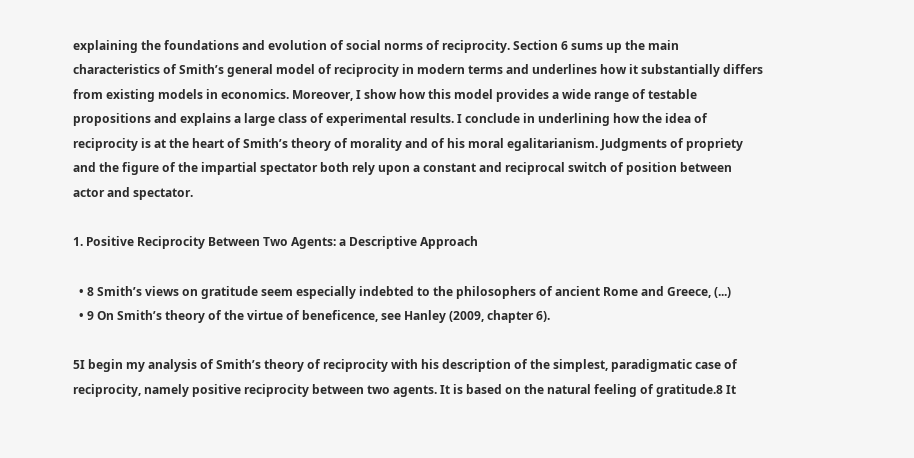explaining the foundations and evolution of social norms of reciprocity. Section 6 sums up the main characteristics of Smith’s general model of reciprocity in modern terms and underlines how it substantially differs from existing models in economics. Moreover, I show how this model provides a wide range of testable propositions and explains a large class of experimental results. I conclude in underlining how the idea of reciprocity is at the heart of Smith’s theory of morality and of his moral egalitarianism. Judgments of propriety and the figure of the impartial spectator both rely upon a constant and reciprocal switch of position between actor and spectator.

1. Positive Reciprocity Between Two Agents: a Descriptive Approach

  • 8 Smith’s views on gratitude seem especially indebted to the philosophers of ancient Rome and Greece, (...)
  • 9 On Smith’s theory of the virtue of beneficence, see Hanley (2009, chapter 6).

5I begin my analysis of Smith’s theory of reciprocity with his description of the simplest, paradigmatic case of reciprocity, namely positive reciprocity between two agents. It is based on the natural feeling of gratitude.8 It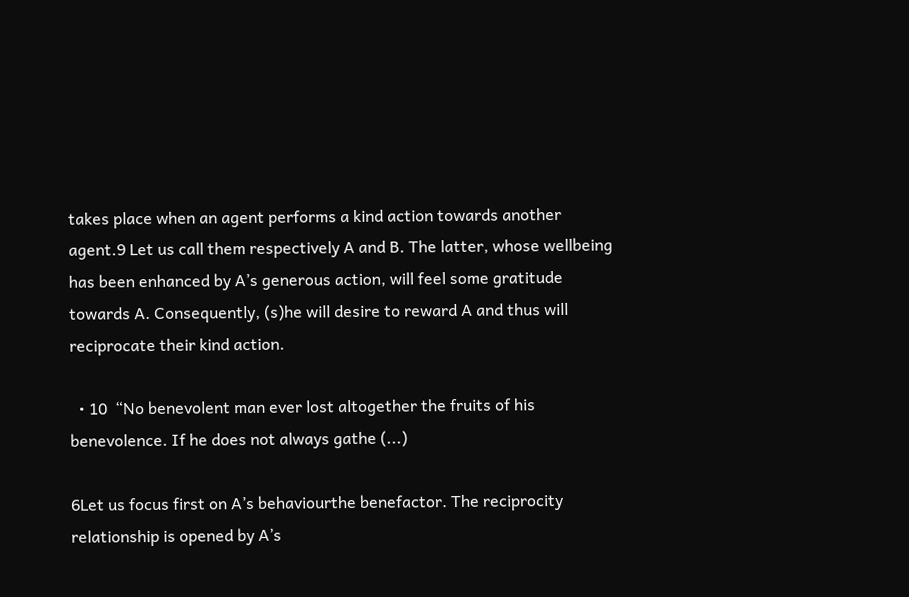takes place when an agent performs a kind action towards another agent.9 Let us call them respectively A and B. The latter, whose wellbeing has been enhanced by A’s generous action, will feel some gratitude towards A. Consequently, (s)he will desire to reward A and thus will reciprocate their kind action.

  • 10  “No benevolent man ever lost altogether the fruits of his benevolence. If he does not always gathe (...)

6Let us focus first on A’s behaviourthe benefactor. The reciprocity relationship is opened by A’s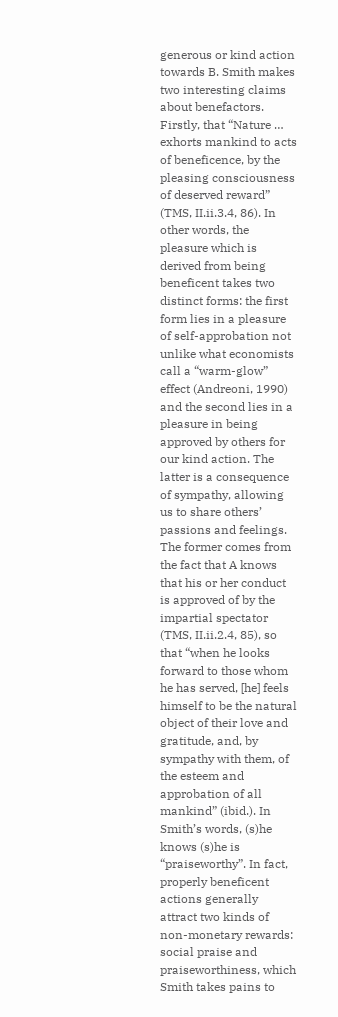generous or kind action towards B. Smith makes two interesting claims about benefactors. Firstly, that “Nature … exhorts mankind to acts of beneficence, by the pleasing consciousness of deserved reward” (TMS, II.ii.3.4, 86). In other words, the pleasure which is derived from being beneficent takes two distinct forms: the first form lies in a pleasure of self-approbation not unlike what economists call a “warm-glow” effect (Andreoni, 1990) and the second lies in a pleasure in being approved by others for our kind action. The latter is a consequence of sympathy, allowing us to share others’ passions and feelings. The former comes from the fact that A knows that his or her conduct is approved of by the impartial spectator (TMS, II.ii.2.4, 85), so that “when he looks forward to those whom he has served, [he] feels himself to be the natural object of their love and gratitude, and, by sympathy with them, of the esteem and approbation of all mankind” (ibid.). In Smith’s words, (s)he knows (s)he is “praiseworthy”. In fact, properly beneficent actions generally attract two kinds of non-monetary rewards: social praise and praiseworthiness, which Smith takes pains to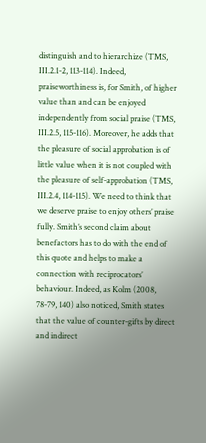distinguish and to hierarchize (TMS, III.2.1-2, 113-114). Indeed, praiseworthiness is, for Smith, of higher value than and can be enjoyed independently from social praise (TMS, III.2.5, 115-116). Moreover, he adds that the pleasure of social approbation is of little value when it is not coupled with the pleasure of self-approbation (TMS, III.2.4, 114-115). We need to think that we deserve praise to enjoy others’ praise fully. Smith’s second claim about benefactors has to do with the end of this quote and helps to make a connection with reciprocators’ behaviour. Indeed, as Kolm (2008, 78-79, 140) also noticed, Smith states that the value of counter-gifts by direct and indirect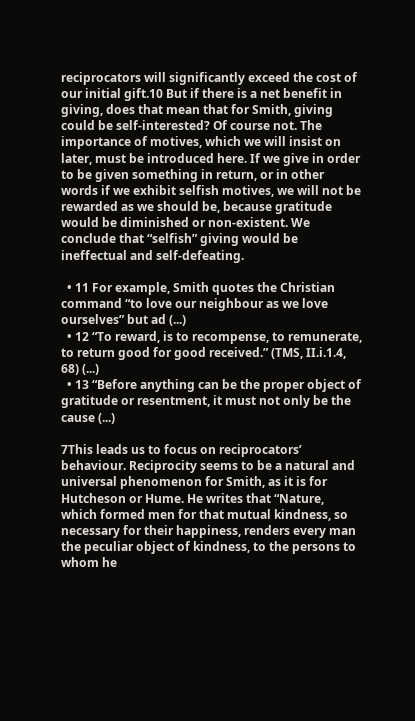reciprocators will significantly exceed the cost of our initial gift.10 But if there is a net benefit in giving, does that mean that for Smith, giving could be self-interested? Of course not. The importance of motives, which we will insist on later, must be introduced here. If we give in order to be given something in return, or in other words if we exhibit selfish motives, we will not be rewarded as we should be, because gratitude would be diminished or non-existent. We conclude that “selfish” giving would be ineffectual and self-defeating.

  • 11 For example, Smith quotes the Christian command “to love our neighbour as we love ourselves” but ad (...)
  • 12 “To reward, is to recompense, to remunerate, to return good for good received.” (TMS, II.i.1.4, 68) (...)
  • 13 “Before anything can be the proper object of gratitude or resentment, it must not only be the cause (...)

7This leads us to focus on reciprocators’ behaviour. Reciprocity seems to be a natural and universal phenomenon for Smith, as it is for Hutcheson or Hume. He writes that “Nature, which formed men for that mutual kindness, so necessary for their happiness, renders every man the peculiar object of kindness, to the persons to whom he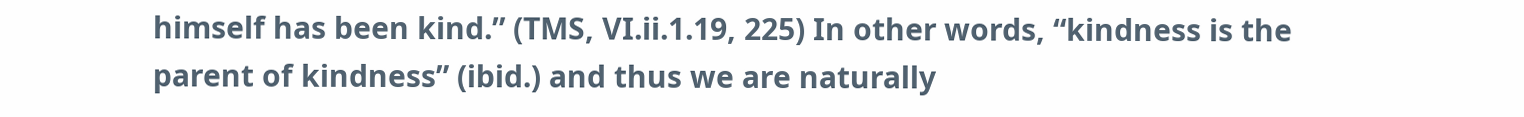himself has been kind.” (TMS, VI.ii.1.19, 225) In other words, “kindness is the parent of kindness” (ibid.) and thus we are naturally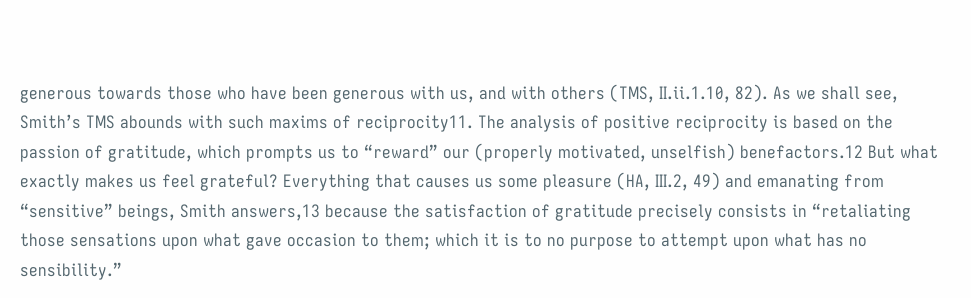generous towards those who have been generous with us, and with others (TMS, II.ii.1.10, 82). As we shall see, Smith’s TMS abounds with such maxims of reciprocity11. The analysis of positive reciprocity is based on the passion of gratitude, which prompts us to “reward” our (properly motivated, unselfish) benefactors.12 But what exactly makes us feel grateful? Everything that causes us some pleasure (HA, III.2, 49) and emanating from “sensitive” beings, Smith answers,13 because the satisfaction of gratitude precisely consists in “retaliating those sensations upon what gave occasion to them; which it is to no purpose to attempt upon what has no sensibility.”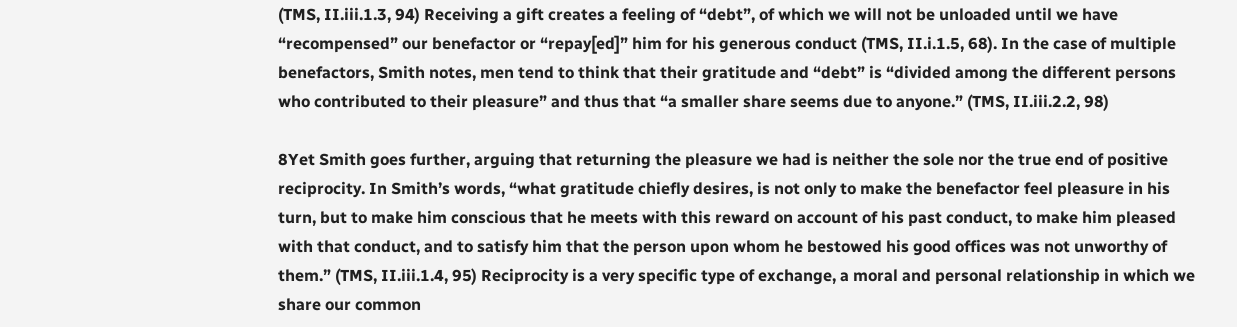(TMS, II.iii.1.3, 94) Receiving a gift creates a feeling of “debt”, of which we will not be unloaded until we have “recompensed” our benefactor or “repay[ed]” him for his generous conduct (TMS, II.i.1.5, 68). In the case of multiple benefactors, Smith notes, men tend to think that their gratitude and “debt” is “divided among the different persons who contributed to their pleasure” and thus that “a smaller share seems due to anyone.” (TMS, II.iii.2.2, 98)

8Yet Smith goes further, arguing that returning the pleasure we had is neither the sole nor the true end of positive reciprocity. In Smith’s words, “what gratitude chiefly desires, is not only to make the benefactor feel pleasure in his turn, but to make him conscious that he meets with this reward on account of his past conduct, to make him pleased with that conduct, and to satisfy him that the person upon whom he bestowed his good offices was not unworthy of them.” (TMS, II.iii.1.4, 95) Reciprocity is a very specific type of exchange, a moral and personal relationship in which we share our common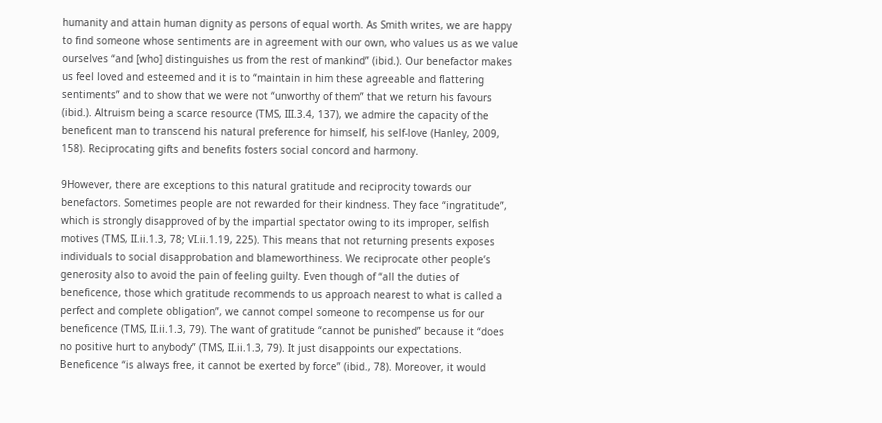humanity and attain human dignity as persons of equal worth. As Smith writes, we are happy to find someone whose sentiments are in agreement with our own, who values us as we value ourselves “and [who] distinguishes us from the rest of mankind” (ibid.). Our benefactor makes us feel loved and esteemed and it is to “maintain in him these agreeable and flattering sentiments” and to show that we were not “unworthy of them” that we return his favours (ibid.). Altruism being a scarce resource (TMS, III.3.4, 137), we admire the capacity of the beneficent man to transcend his natural preference for himself, his self-love (Hanley, 2009, 158). Reciprocating gifts and benefits fosters social concord and harmony.

9However, there are exceptions to this natural gratitude and reciprocity towards our benefactors. Sometimes people are not rewarded for their kindness. They face “ingratitude”, which is strongly disapproved of by the impartial spectator owing to its improper, selfish motives (TMS, II.ii.1.3, 78; VI.ii.1.19, 225). This means that not returning presents exposes individuals to social disapprobation and blameworthiness. We reciprocate other people’s generosity also to avoid the pain of feeling guilty. Even though of “all the duties of beneficence, those which gratitude recommends to us approach nearest to what is called a perfect and complete obligation”, we cannot compel someone to recompense us for our beneficence (TMS, II.ii.1.3, 79). The want of gratitude “cannot be punished” because it “does no positive hurt to anybody” (TMS, II.ii.1.3, 79). It just disappoints our expectations. Beneficence “is always free, it cannot be exerted by force” (ibid., 78). Moreover, it would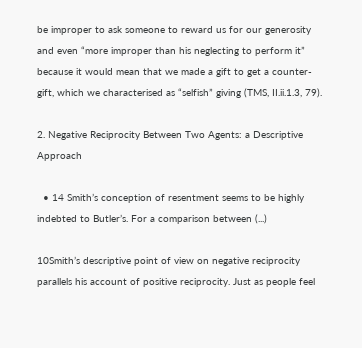be improper to ask someone to reward us for our generosity and even “more improper than his neglecting to perform it” because it would mean that we made a gift to get a counter-gift, which we characterised as “selfish” giving (TMS, II.ii.1.3, 79).

2. Negative Reciprocity Between Two Agents: a Descriptive Approach

  • 14 Smith’s conception of resentment seems to be highly indebted to Butler’s. For a comparison between (...)

10Smith’s descriptive point of view on negative reciprocity parallels his account of positive reciprocity. Just as people feel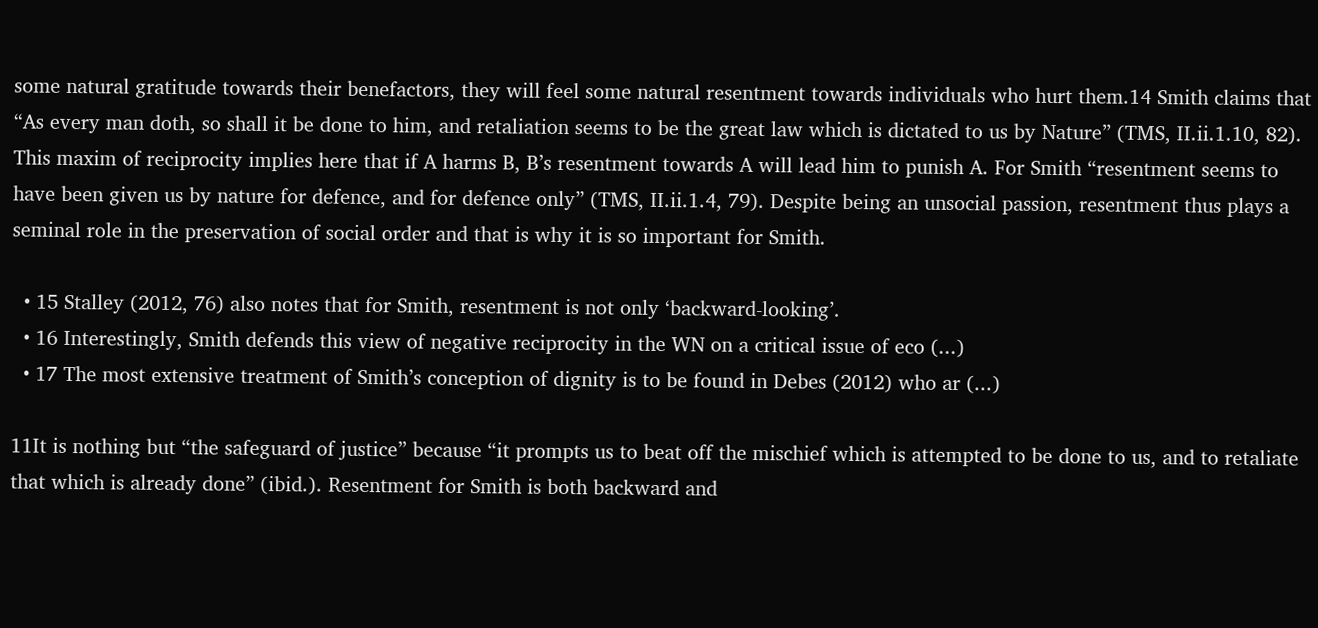some natural gratitude towards their benefactors, they will feel some natural resentment towards individuals who hurt them.14 Smith claims that “As every man doth, so shall it be done to him, and retaliation seems to be the great law which is dictated to us by Nature” (TMS, II.ii.1.10, 82). This maxim of reciprocity implies here that if A harms B, B’s resentment towards A will lead him to punish A. For Smith “resentment seems to have been given us by nature for defence, and for defence only” (TMS, II.ii.1.4, 79). Despite being an unsocial passion, resentment thus plays a seminal role in the preservation of social order and that is why it is so important for Smith.

  • 15 Stalley (2012, 76) also notes that for Smith, resentment is not only ‘backward-looking’.
  • 16 Interestingly, Smith defends this view of negative reciprocity in the WN on a critical issue of eco (...)
  • 17 The most extensive treatment of Smith’s conception of dignity is to be found in Debes (2012) who ar (...)

11It is nothing but “the safeguard of justice” because “it prompts us to beat off the mischief which is attempted to be done to us, and to retaliate that which is already done” (ibid.). Resentment for Smith is both backward and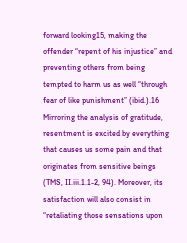forward looking15, making the offender “repent of his injustice” and preventing others from being tempted to harm us as well “through fear of like punishment” (ibid.).16 Mirroring the analysis of gratitude, resentment is excited by everything that causes us some pain and that originates from sensitive beings (TMS, II.iii.1.1-2, 94). Moreover, its satisfaction will also consist in “retaliating those sensations upon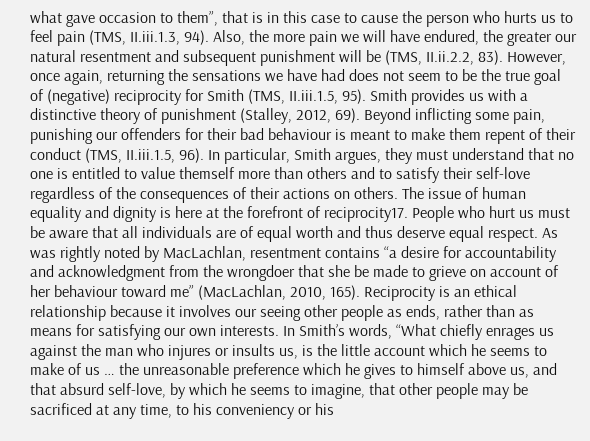what gave occasion to them”, that is in this case to cause the person who hurts us to feel pain (TMS, II.iii.1.3, 94). Also, the more pain we will have endured, the greater our natural resentment and subsequent punishment will be (TMS, II.ii.2.2, 83). However, once again, returning the sensations we have had does not seem to be the true goal of (negative) reciprocity for Smith (TMS, II.iii.1.5, 95). Smith provides us with a distinctive theory of punishment (Stalley, 2012, 69). Beyond inflicting some pain, punishing our offenders for their bad behaviour is meant to make them repent of their conduct (TMS, II.iii.1.5, 96). In particular, Smith argues, they must understand that no one is entitled to value themself more than others and to satisfy their self-love regardless of the consequences of their actions on others. The issue of human equality and dignity is here at the forefront of reciprocity17. People who hurt us must be aware that all individuals are of equal worth and thus deserve equal respect. As was rightly noted by MacLachlan, resentment contains “a desire for accountability and acknowledgment from the wrongdoer that she be made to grieve on account of her behaviour toward me” (MacLachlan, 2010, 165). Reciprocity is an ethical relationship because it involves our seeing other people as ends, rather than as means for satisfying our own interests. In Smith’s words, “What chiefly enrages us against the man who injures or insults us, is the little account which he seems to make of us … the unreasonable preference which he gives to himself above us, and that absurd self-love, by which he seems to imagine, that other people may be sacrificed at any time, to his conveniency or his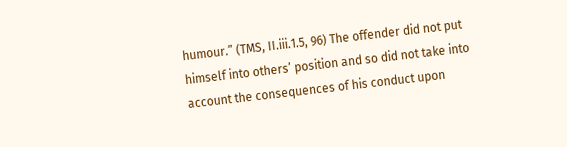humour.” (TMS, II.iii.1.5, 96) The offender did not put himself into others’ position and so did not take into account the consequences of his conduct upon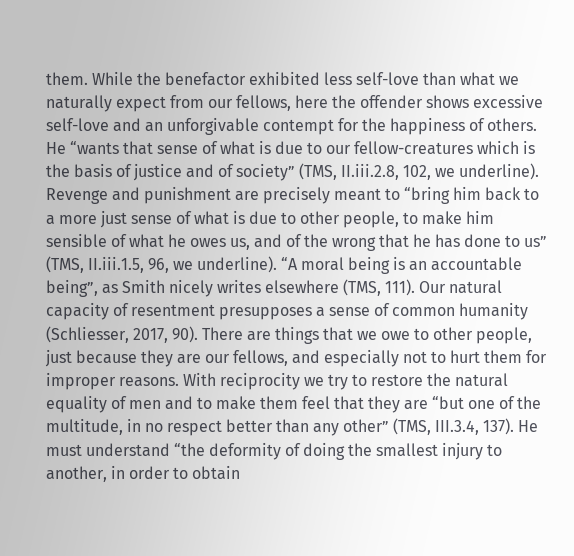them. While the benefactor exhibited less self-love than what we naturally expect from our fellows, here the offender shows excessive self-love and an unforgivable contempt for the happiness of others. He “wants that sense of what is due to our fellow-creatures which is the basis of justice and of society” (TMS, II.iii.2.8, 102, we underline). Revenge and punishment are precisely meant to “bring him back to a more just sense of what is due to other people, to make him sensible of what he owes us, and of the wrong that he has done to us” (TMS, II.iii.1.5, 96, we underline). “A moral being is an accountable being”, as Smith nicely writes elsewhere (TMS, 111). Our natural capacity of resentment presupposes a sense of common humanity (Schliesser, 2017, 90). There are things that we owe to other people, just because they are our fellows, and especially not to hurt them for improper reasons. With reciprocity we try to restore the natural equality of men and to make them feel that they are “but one of the multitude, in no respect better than any other” (TMS, III.3.4, 137). He must understand “the deformity of doing the smallest injury to another, in order to obtain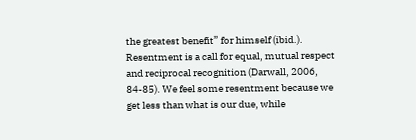the greatest benefit” for himself (ibid.). Resentment is a call for equal, mutual respect and reciprocal recognition (Darwall, 2006, 84-85). We feel some resentment because we get less than what is our due, while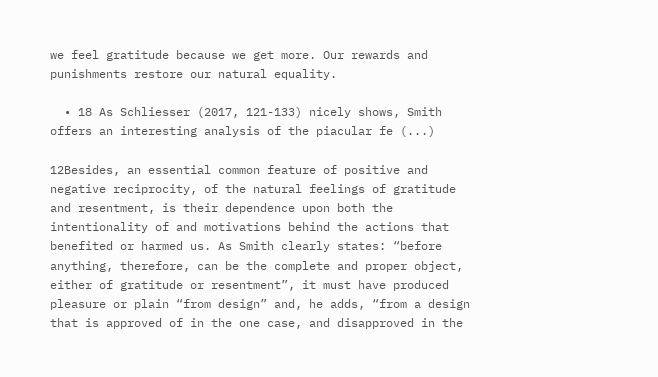we feel gratitude because we get more. Our rewards and punishments restore our natural equality.

  • 18 As Schliesser (2017, 121-133) nicely shows, Smith offers an interesting analysis of the piacular fe (...)

12Besides, an essential common feature of positive and negative reciprocity, of the natural feelings of gratitude and resentment, is their dependence upon both the intentionality of and motivations behind the actions that benefited or harmed us. As Smith clearly states: “before anything, therefore, can be the complete and proper object, either of gratitude or resentment”, it must have produced pleasure or plain “from design” and, he adds, “from a design that is approved of in the one case, and disapproved in the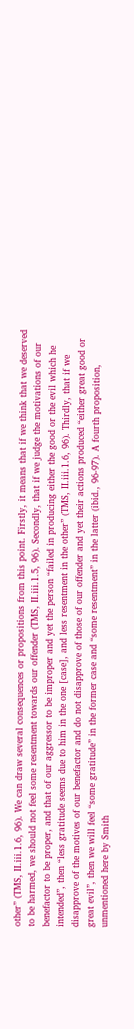other” (TMS, II.iii.1.6, 96). We can draw several consequences or propositions from this point. Firstly, it means that if we think that we deserved to be harmed, we should not feel some resentment towards our offender (TMS, II.iii.1.5, 96). Secondly, that if we judge the motivations of our benefactor to be proper, and that of our aggressor to be improper and yet the person “failed in producing either the good or the evil which he intended”, then “less gratitude seems due to him in the one [case], and less resentment in the other” (TMS, II.iii.1.6, 96). Thirdly, that if we disapprove of the motives of our benefactor and do not disapprove of those of our offender and yet their actions produced “either great good or great evil”, then we will feel “some gratitude” in the former case and “some resentment” in the latter (ibid., 96-97). A fourth proposition, unmentioned here by Smith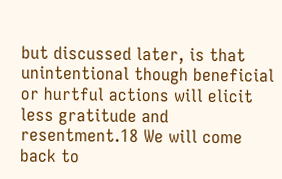but discussed later, is that unintentional though beneficial or hurtful actions will elicit less gratitude and resentment.18 We will come back to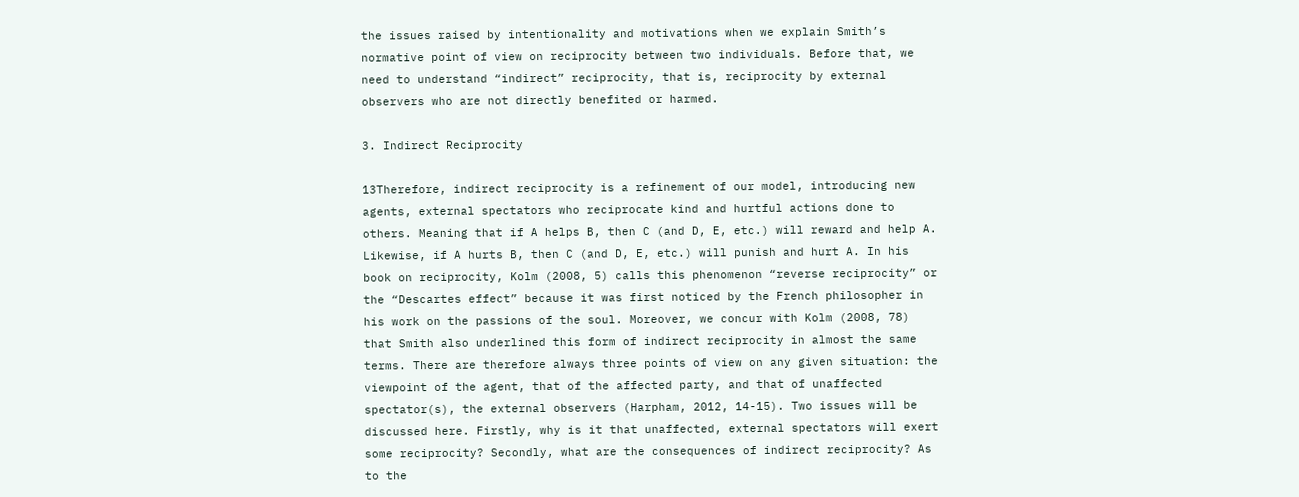the issues raised by intentionality and motivations when we explain Smith’s normative point of view on reciprocity between two individuals. Before that, we need to understand “indirect” reciprocity, that is, reciprocity by external observers who are not directly benefited or harmed.

3. Indirect Reciprocity

13Therefore, indirect reciprocity is a refinement of our model, introducing new agents, external spectators who reciprocate kind and hurtful actions done to others. Meaning that if A helps B, then C (and D, E, etc.) will reward and help A. Likewise, if A hurts B, then C (and D, E, etc.) will punish and hurt A. In his book on reciprocity, Kolm (2008, 5) calls this phenomenon “reverse reciprocity” or the “Descartes effect” because it was first noticed by the French philosopher in his work on the passions of the soul. Moreover, we concur with Kolm (2008, 78) that Smith also underlined this form of indirect reciprocity in almost the same terms. There are therefore always three points of view on any given situation: the viewpoint of the agent, that of the affected party, and that of unaffected spectator(s), the external observers (Harpham, 2012, 14-15). Two issues will be discussed here. Firstly, why is it that unaffected, external spectators will exert some reciprocity? Secondly, what are the consequences of indirect reciprocity? As to the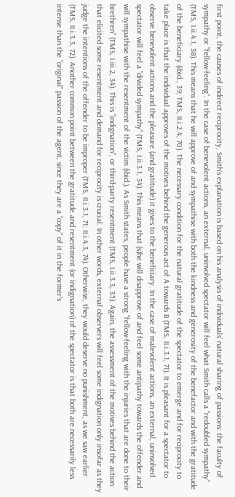first point, the causes of indirect reciprocity, Smith’s explanation is based on his analysis of individuals’ natural sharing of passions: the faculty of sympathy or “fellow-feeling”. In the case of benevolent actions, an external, uninvolved spectator will feel what Smith calls a “redoubled sympathy” (TMS, I.ii.4.1, 38). This means that he will approve of and sympathise with both the kindness and generosity of the benefactor and with the gratitude of the beneficiary (ibid., 39; TMS, II.i.2.4, 70). The necessary condition for the natural gratitude of the spectator to emerge and for reciprocity to take place is that the individual approves of the motives behind the generous act of A towards B (TMS, II.i.3.1, 71). It is pleasant for a spectator to observe benevolent actions and the pleasure (and gratitude) it gives to the beneficiary. In the case of malevolent actions, an external, uninvolved spectator will feel a “divided sympathy” (TMS, I.ii.3.1, 34). This means that (s)he will disapprove of and feel some antipathy towards the offender and will sympathise with the resentment of the victim (ibid.). As Smith states, people have a strong “fellow-feeling with the injuries that are done to their brethren” (TMS, I.iii.2, 34). This is “indignation”, or third-party resentment (TMS, I.ii.3.3, 35). Again, the assessment of the motives behind the action that elicited some resentment and demand for reciprocity is crucial. In other words, external observers will feel some indignation only insofar as they judge the intentions of the offender to be improper (TMS, II.i.3.1, 71; II.i.4.3, 74). Otherwise, they would deserve no punishment, as we saw earlier (TMS, II.i.3.3, 72). Another common point between the gratitude and resentment (or indignation) of the spectator is that both are necessarily less intense than the “original” passion of the agent, since they are a “copy” of it in the former’s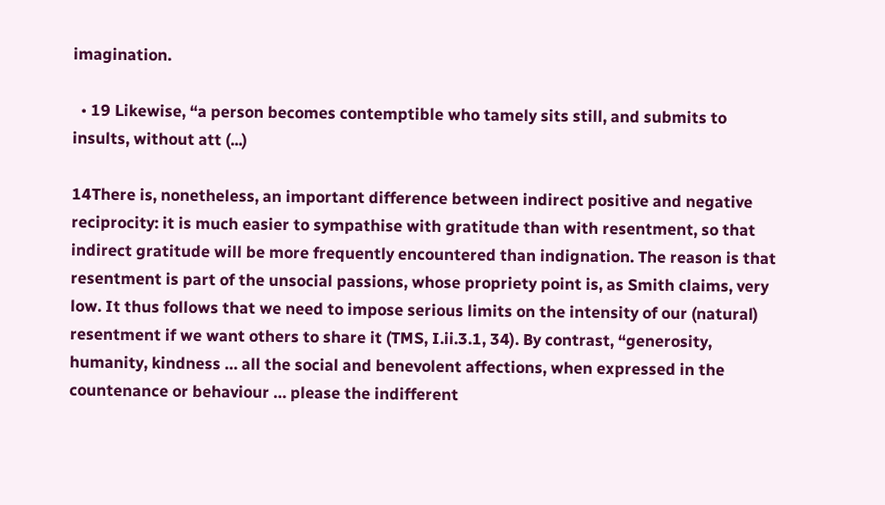imagination.

  • 19 Likewise, “a person becomes contemptible who tamely sits still, and submits to insults, without att (...)

14There is, nonetheless, an important difference between indirect positive and negative reciprocity: it is much easier to sympathise with gratitude than with resentment, so that indirect gratitude will be more frequently encountered than indignation. The reason is that resentment is part of the unsocial passions, whose propriety point is, as Smith claims, very low. It thus follows that we need to impose serious limits on the intensity of our (natural) resentment if we want others to share it (TMS, I.ii.3.1, 34). By contrast, “generosity, humanity, kindness … all the social and benevolent affections, when expressed in the countenance or behaviour … please the indifferent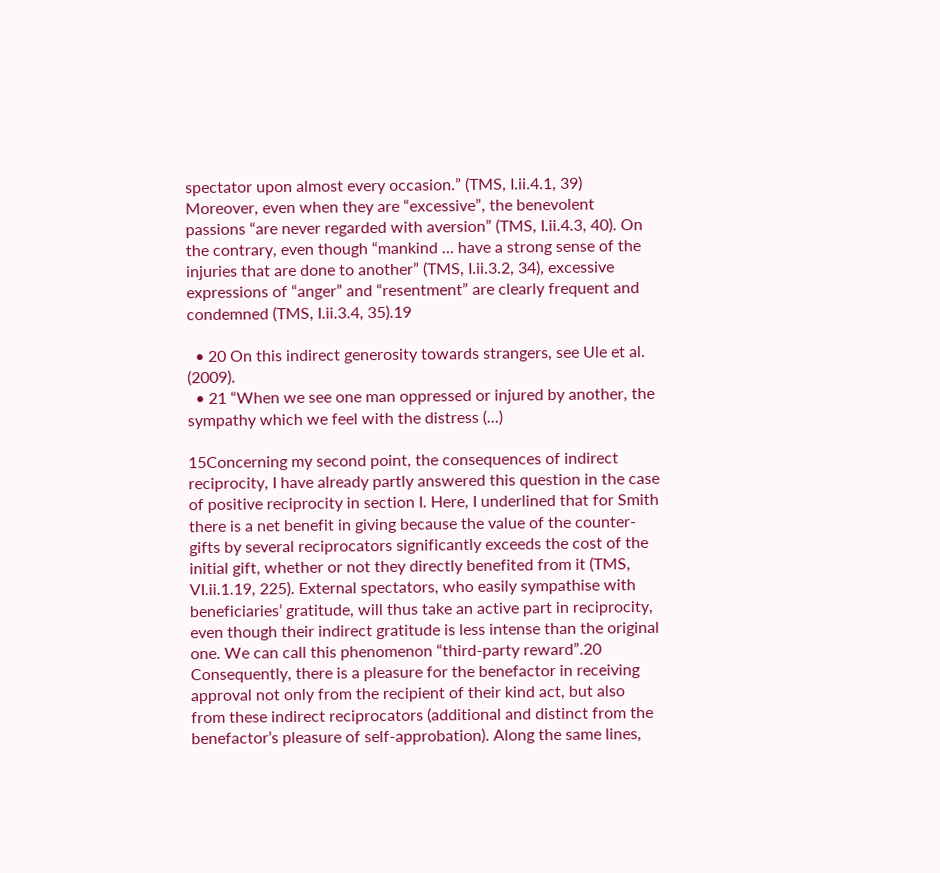spectator upon almost every occasion.” (TMS, I.ii.4.1, 39) Moreover, even when they are “excessive”, the benevolent passions “are never regarded with aversion” (TMS, I.ii.4.3, 40). On the contrary, even though “mankind … have a strong sense of the injuries that are done to another” (TMS, I.ii.3.2, 34), excessive expressions of “anger” and “resentment” are clearly frequent and condemned (TMS, I.ii.3.4, 35).19

  • 20 On this indirect generosity towards strangers, see Ule et al. (2009).
  • 21 “When we see one man oppressed or injured by another, the sympathy which we feel with the distress (...)

15Concerning my second point, the consequences of indirect reciprocity, I have already partly answered this question in the case of positive reciprocity in section I. Here, I underlined that for Smith there is a net benefit in giving because the value of the counter-gifts by several reciprocators significantly exceeds the cost of the initial gift, whether or not they directly benefited from it (TMS, VI.ii.1.19, 225). External spectators, who easily sympathise with beneficiaries’ gratitude, will thus take an active part in reciprocity, even though their indirect gratitude is less intense than the original one. We can call this phenomenon “third-party reward”.20 Consequently, there is a pleasure for the benefactor in receiving approval not only from the recipient of their kind act, but also from these indirect reciprocators (additional and distinct from the benefactor’s pleasure of self-approbation). Along the same lines,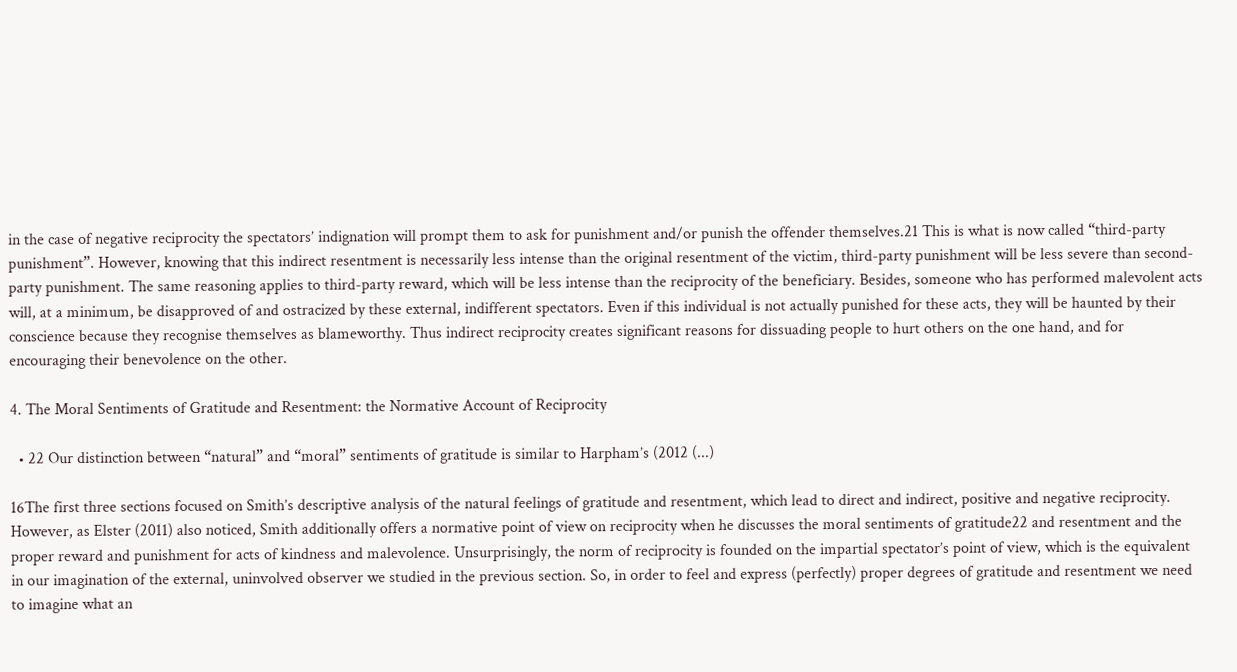in the case of negative reciprocity the spectators’ indignation will prompt them to ask for punishment and/or punish the offender themselves.21 This is what is now called “third-party punishment”. However, knowing that this indirect resentment is necessarily less intense than the original resentment of the victim, third-party punishment will be less severe than second-party punishment. The same reasoning applies to third-party reward, which will be less intense than the reciprocity of the beneficiary. Besides, someone who has performed malevolent acts will, at a minimum, be disapproved of and ostracized by these external, indifferent spectators. Even if this individual is not actually punished for these acts, they will be haunted by their conscience because they recognise themselves as blameworthy. Thus indirect reciprocity creates significant reasons for dissuading people to hurt others on the one hand, and for encouraging their benevolence on the other.

4. The Moral Sentiments of Gratitude and Resentment: the Normative Account of Reciprocity

  • 22 Our distinction between “natural” and “moral” sentiments of gratitude is similar to Harpham’s (2012 (...)

16The first three sections focused on Smith’s descriptive analysis of the natural feelings of gratitude and resentment, which lead to direct and indirect, positive and negative reciprocity. However, as Elster (2011) also noticed, Smith additionally offers a normative point of view on reciprocity when he discusses the moral sentiments of gratitude22 and resentment and the proper reward and punishment for acts of kindness and malevolence. Unsurprisingly, the norm of reciprocity is founded on the impartial spectator’s point of view, which is the equivalent in our imagination of the external, uninvolved observer we studied in the previous section. So, in order to feel and express (perfectly) proper degrees of gratitude and resentment we need to imagine what an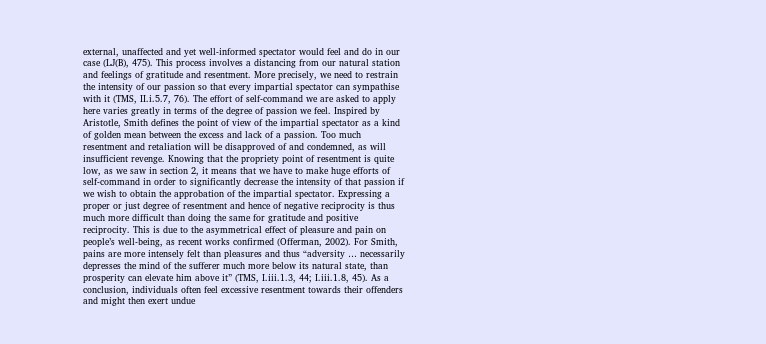external, unaffected and yet well-informed spectator would feel and do in our case (LJ(B), 475). This process involves a distancing from our natural station and feelings of gratitude and resentment. More precisely, we need to restrain the intensity of our passion so that every impartial spectator can sympathise with it (TMS, II.i.5.7, 76). The effort of self-command we are asked to apply here varies greatly in terms of the degree of passion we feel. Inspired by Aristotle, Smith defines the point of view of the impartial spectator as a kind of golden mean between the excess and lack of a passion. Too much resentment and retaliation will be disapproved of and condemned, as will insufficient revenge. Knowing that the propriety point of resentment is quite low, as we saw in section 2, it means that we have to make huge efforts of self-command in order to significantly decrease the intensity of that passion if we wish to obtain the approbation of the impartial spectator. Expressing a proper or just degree of resentment and hence of negative reciprocity is thus much more difficult than doing the same for gratitude and positive reciprocity. This is due to the asymmetrical effect of pleasure and pain on people’s well-being, as recent works confirmed (Offerman, 2002). For Smith, pains are more intensely felt than pleasures and thus “adversity … necessarily depresses the mind of the sufferer much more below its natural state, than prosperity can elevate him above it” (TMS, I.iii.1.3, 44; I.iii.1.8, 45). As a conclusion, individuals often feel excessive resentment towards their offenders and might then exert undue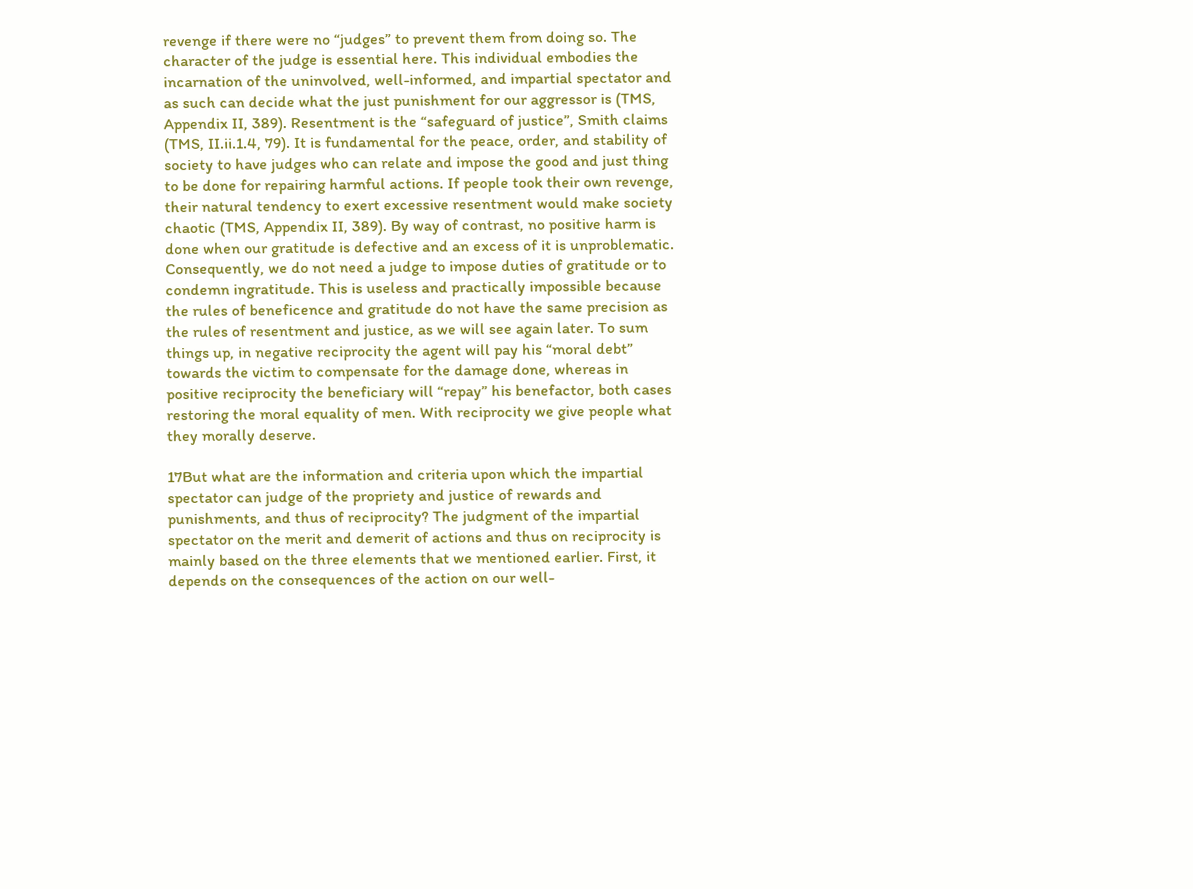revenge if there were no “judges” to prevent them from doing so. The character of the judge is essential here. This individual embodies the incarnation of the uninvolved, well-informed, and impartial spectator and as such can decide what the just punishment for our aggressor is (TMS, Appendix II, 389). Resentment is the “safeguard of justice”, Smith claims (TMS, II.ii.1.4, 79). It is fundamental for the peace, order, and stability of society to have judges who can relate and impose the good and just thing to be done for repairing harmful actions. If people took their own revenge, their natural tendency to exert excessive resentment would make society chaotic (TMS, Appendix II, 389). By way of contrast, no positive harm is done when our gratitude is defective and an excess of it is unproblematic. Consequently, we do not need a judge to impose duties of gratitude or to condemn ingratitude. This is useless and practically impossible because the rules of beneficence and gratitude do not have the same precision as the rules of resentment and justice, as we will see again later. To sum things up, in negative reciprocity the agent will pay his “moral debt” towards the victim to compensate for the damage done, whereas in positive reciprocity the beneficiary will “repay” his benefactor, both cases restoring the moral equality of men. With reciprocity we give people what they morally deserve.

17But what are the information and criteria upon which the impartial spectator can judge of the propriety and justice of rewards and punishments, and thus of reciprocity? The judgment of the impartial spectator on the merit and demerit of actions and thus on reciprocity is mainly based on the three elements that we mentioned earlier. First, it depends on the consequences of the action on our well-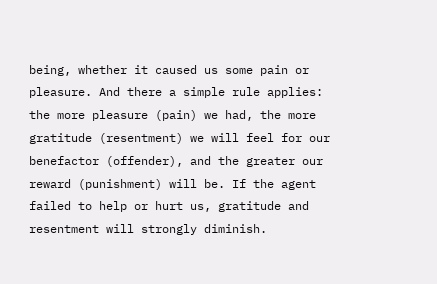being, whether it caused us some pain or pleasure. And there a simple rule applies: the more pleasure (pain) we had, the more gratitude (resentment) we will feel for our benefactor (offender), and the greater our reward (punishment) will be. If the agent failed to help or hurt us, gratitude and resentment will strongly diminish.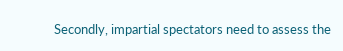Secondly, impartial spectators need to assess the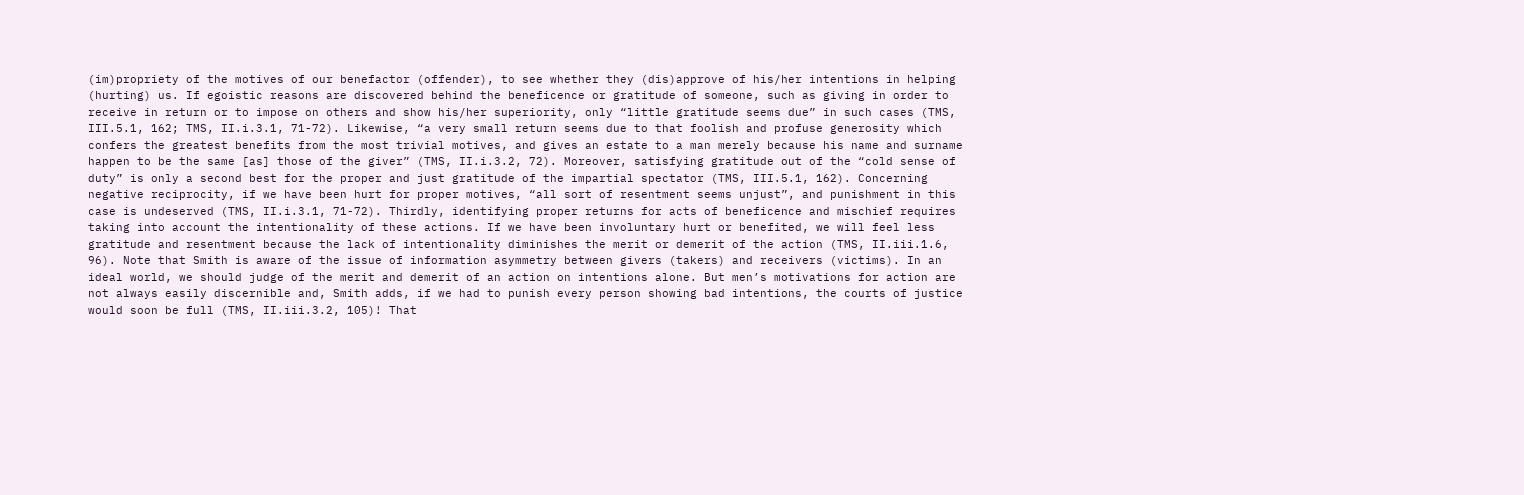(im)propriety of the motives of our benefactor (offender), to see whether they (dis)approve of his/her intentions in helping (hurting) us. If egoistic reasons are discovered behind the beneficence or gratitude of someone, such as giving in order to receive in return or to impose on others and show his/her superiority, only “little gratitude seems due” in such cases (TMS, III.5.1, 162; TMS, II.i.3.1, 71-72). Likewise, “a very small return seems due to that foolish and profuse generosity which confers the greatest benefits from the most trivial motives, and gives an estate to a man merely because his name and surname happen to be the same [as] those of the giver” (TMS, II.i.3.2, 72). Moreover, satisfying gratitude out of the “cold sense of duty” is only a second best for the proper and just gratitude of the impartial spectator (TMS, III.5.1, 162). Concerning negative reciprocity, if we have been hurt for proper motives, “all sort of resentment seems unjust”, and punishment in this case is undeserved (TMS, II.i.3.1, 71-72). Thirdly, identifying proper returns for acts of beneficence and mischief requires taking into account the intentionality of these actions. If we have been involuntary hurt or benefited, we will feel less gratitude and resentment because the lack of intentionality diminishes the merit or demerit of the action (TMS, II.iii.1.6, 96). Note that Smith is aware of the issue of information asymmetry between givers (takers) and receivers (victims). In an ideal world, we should judge of the merit and demerit of an action on intentions alone. But men’s motivations for action are not always easily discernible and, Smith adds, if we had to punish every person showing bad intentions, the courts of justice would soon be full (TMS, II.iii.3.2, 105)! That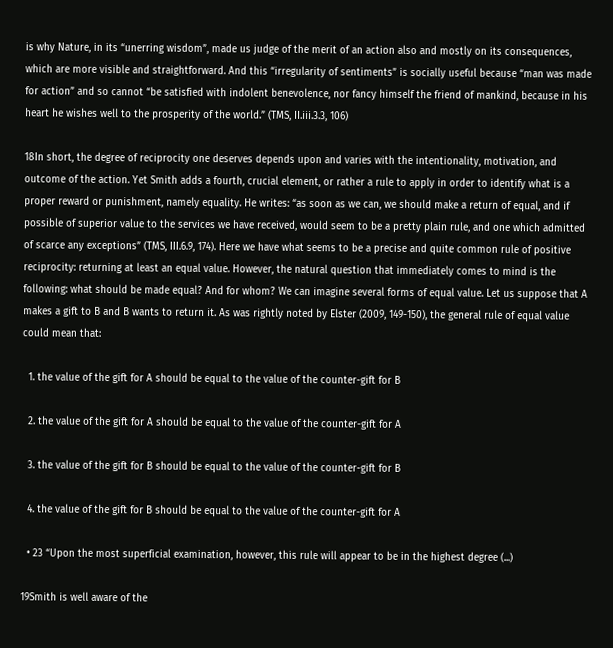is why Nature, in its “unerring wisdom”, made us judge of the merit of an action also and mostly on its consequences, which are more visible and straightforward. And this “irregularity of sentiments” is socially useful because “man was made for action” and so cannot “be satisfied with indolent benevolence, nor fancy himself the friend of mankind, because in his heart he wishes well to the prosperity of the world.” (TMS, II.iii.3.3, 106)

18In short, the degree of reciprocity one deserves depends upon and varies with the intentionality, motivation, and outcome of the action. Yet Smith adds a fourth, crucial element, or rather a rule to apply in order to identify what is a proper reward or punishment, namely equality. He writes: “as soon as we can, we should make a return of equal, and if possible of superior value to the services we have received, would seem to be a pretty plain rule, and one which admitted of scarce any exceptions” (TMS, III.6.9, 174). Here we have what seems to be a precise and quite common rule of positive reciprocity: returning at least an equal value. However, the natural question that immediately comes to mind is the following: what should be made equal? And for whom? We can imagine several forms of equal value. Let us suppose that A makes a gift to B and B wants to return it. As was rightly noted by Elster (2009, 149-150), the general rule of equal value could mean that:

  1. the value of the gift for A should be equal to the value of the counter-gift for B

  2. the value of the gift for A should be equal to the value of the counter-gift for A

  3. the value of the gift for B should be equal to the value of the counter-gift for B

  4. the value of the gift for B should be equal to the value of the counter-gift for A

  • 23 “Upon the most superficial examination, however, this rule will appear to be in the highest degree (...)

19Smith is well aware of the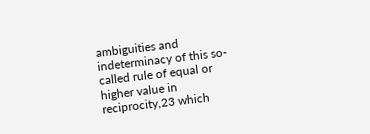ambiguities and indeterminacy of this so-called rule of equal or higher value in reciprocity,23 which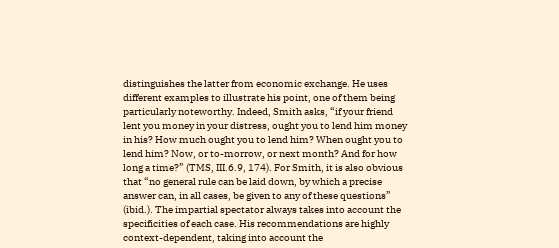distinguishes the latter from economic exchange. He uses different examples to illustrate his point, one of them being particularly noteworthy. Indeed, Smith asks, “if your friend lent you money in your distress, ought you to lend him money in his? How much ought you to lend him? When ought you to lend him? Now, or to-morrow, or next month? And for how long a time?” (TMS, III.6.9, 174). For Smith, it is also obvious that “no general rule can be laid down, by which a precise answer can, in all cases, be given to any of these questions” (ibid.). The impartial spectator always takes into account the specificities of each case. His recommendations are highly context-dependent, taking into account the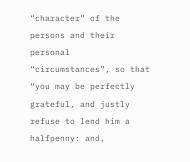“character” of the persons and their personal “circumstances”, so that “you may be perfectly grateful, and justly refuse to lend him a halfpenny: and,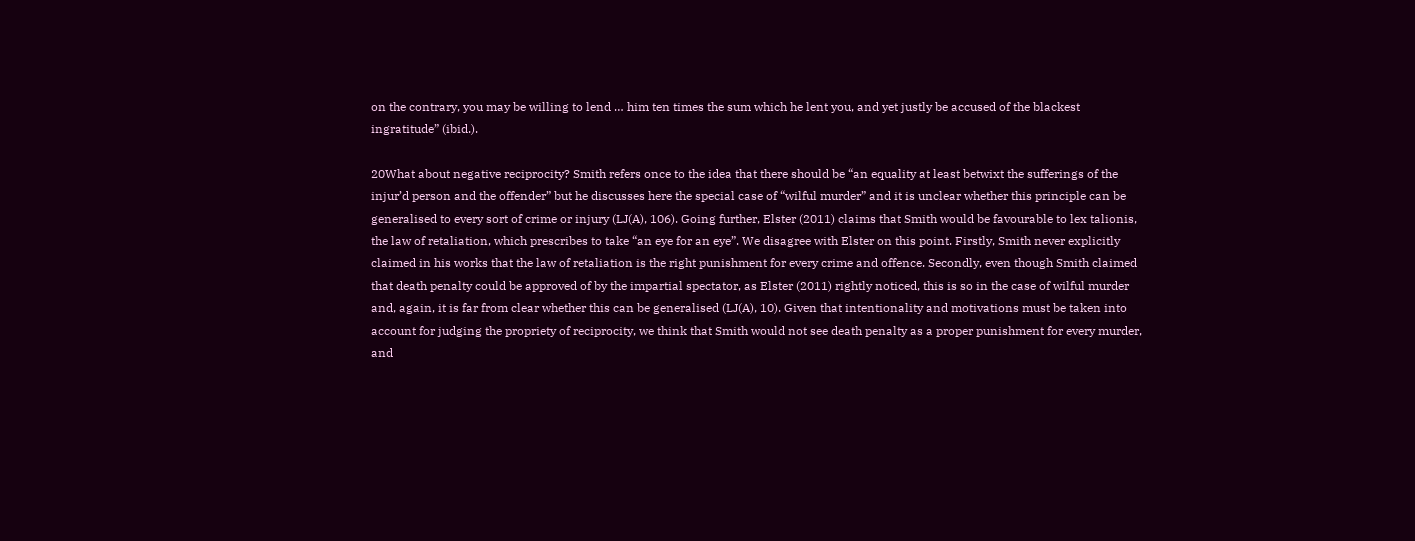on the contrary, you may be willing to lend … him ten times the sum which he lent you, and yet justly be accused of the blackest ingratitude” (ibid.).

20What about negative reciprocity? Smith refers once to the idea that there should be “an equality at least betwixt the sufferings of the injur’d person and the offender” but he discusses here the special case of “wilful murder” and it is unclear whether this principle can be generalised to every sort of crime or injury (LJ(A), 106). Going further, Elster (2011) claims that Smith would be favourable to lex talionis, the law of retaliation, which prescribes to take “an eye for an eye”. We disagree with Elster on this point. Firstly, Smith never explicitly claimed in his works that the law of retaliation is the right punishment for every crime and offence. Secondly, even though Smith claimed that death penalty could be approved of by the impartial spectator, as Elster (2011) rightly noticed, this is so in the case of wilful murder and, again, it is far from clear whether this can be generalised (LJ(A), 10). Given that intentionality and motivations must be taken into account for judging the propriety of reciprocity, we think that Smith would not see death penalty as a proper punishment for every murder, and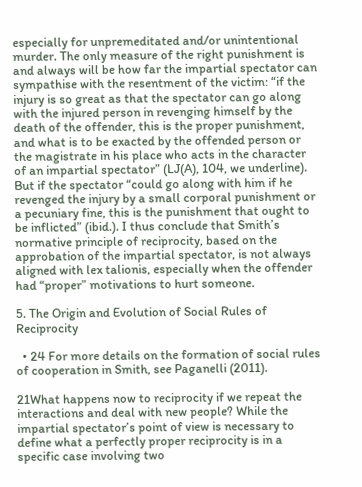especially for unpremeditated and/or unintentional murder. The only measure of the right punishment is and always will be how far the impartial spectator can sympathise with the resentment of the victim: “if the injury is so great as that the spectator can go along with the injured person in revenging himself by the death of the offender, this is the proper punishment, and what is to be exacted by the offended person or the magistrate in his place who acts in the character of an impartial spectator” (LJ(A), 104, we underline). But if the spectator “could go along with him if he revenged the injury by a small corporal punishment or a pecuniary fine, this is the punishment that ought to be inflicted” (ibid.). I thus conclude that Smith’s normative principle of reciprocity, based on the approbation of the impartial spectator, is not always aligned with lex talionis, especially when the offender had “proper” motivations to hurt someone.

5. The Origin and Evolution of Social Rules of Reciprocity

  • 24 For more details on the formation of social rules of cooperation in Smith, see Paganelli (2011).

21What happens now to reciprocity if we repeat the interactions and deal with new people? While the impartial spectator’s point of view is necessary to define what a perfectly proper reciprocity is in a specific case involving two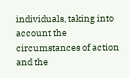individuals, taking into account the circumstances of action and the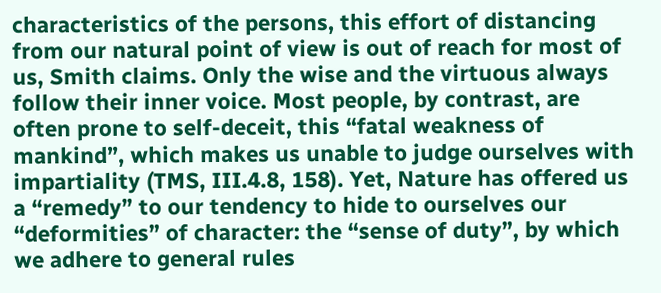characteristics of the persons, this effort of distancing from our natural point of view is out of reach for most of us, Smith claims. Only the wise and the virtuous always follow their inner voice. Most people, by contrast, are often prone to self-deceit, this “fatal weakness of mankind”, which makes us unable to judge ourselves with impartiality (TMS, III.4.8, 158). Yet, Nature has offered us a “remedy” to our tendency to hide to ourselves our “deformities” of character: the “sense of duty”, by which we adhere to general rules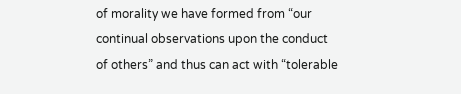of morality we have formed from “our continual observations upon the conduct of others” and thus can act with “tolerable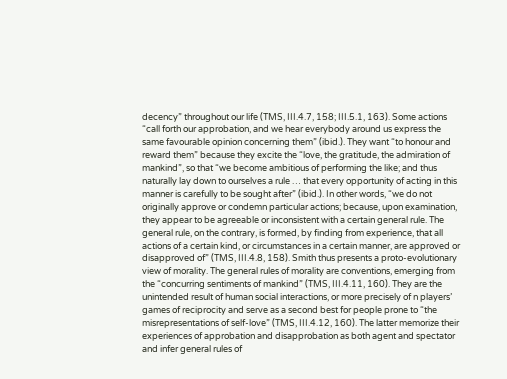decency” throughout our life (TMS, III.4.7, 158; III.5.1, 163). Some actions “call forth our approbation, and we hear everybody around us express the same favourable opinion concerning them” (ibid.). They want “to honour and reward them” because they excite the “love, the gratitude, the admiration of mankind”, so that “we become ambitious of performing the like; and thus naturally lay down to ourselves a rule … that every opportunity of acting in this manner is carefully to be sought after” (ibid.). In other words, “we do not originally approve or condemn particular actions; because, upon examination, they appear to be agreeable or inconsistent with a certain general rule. The general rule, on the contrary, is formed, by finding from experience, that all actions of a certain kind, or circumstances in a certain manner, are approved or disapproved of” (TMS, III.4.8, 158). Smith thus presents a proto-evolutionary view of morality. The general rules of morality are conventions, emerging from the “concurring sentiments of mankind” (TMS, III.4.11, 160). They are the unintended result of human social interactions, or more precisely of n players’ games of reciprocity and serve as a second best for people prone to “the misrepresentations of self-love” (TMS, III.4.12, 160). The latter memorize their experiences of approbation and disapprobation as both agent and spectator and infer general rules of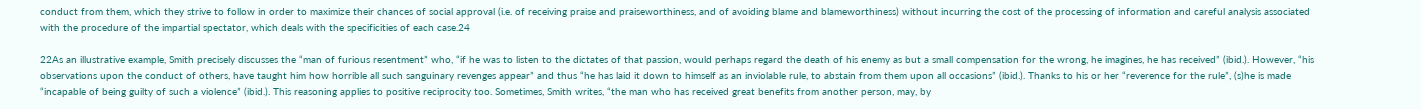conduct from them, which they strive to follow in order to maximize their chances of social approval (i.e. of receiving praise and praiseworthiness, and of avoiding blame and blameworthiness) without incurring the cost of the processing of information and careful analysis associated with the procedure of the impartial spectator, which deals with the specificities of each case.24

22As an illustrative example, Smith precisely discusses the “man of furious resentment” who, “if he was to listen to the dictates of that passion, would perhaps regard the death of his enemy as but a small compensation for the wrong, he imagines, he has received” (ibid.). However, “his observations upon the conduct of others, have taught him how horrible all such sanguinary revenges appear” and thus “he has laid it down to himself as an inviolable rule, to abstain from them upon all occasions” (ibid.). Thanks to his or her “reverence for the rule”, (s)he is made “incapable of being guilty of such a violence” (ibid.). This reasoning applies to positive reciprocity too. Sometimes, Smith writes, “the man who has received great benefits from another person, may, by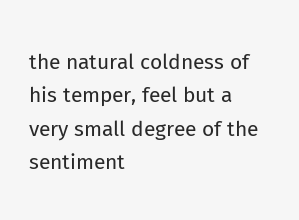the natural coldness of his temper, feel but a very small degree of the sentiment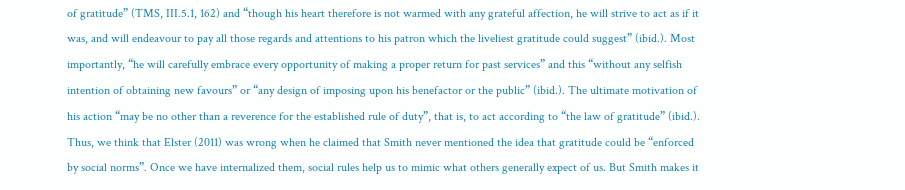of gratitude” (TMS, III.5.1, 162) and “though his heart therefore is not warmed with any grateful affection, he will strive to act as if it was, and will endeavour to pay all those regards and attentions to his patron which the liveliest gratitude could suggest” (ibid.). Most importantly, “he will carefully embrace every opportunity of making a proper return for past services” and this “without any selfish intention of obtaining new favours” or “any design of imposing upon his benefactor or the public” (ibid.). The ultimate motivation of his action “may be no other than a reverence for the established rule of duty”, that is, to act according to “the law of gratitude” (ibid.). Thus, we think that Elster (2011) was wrong when he claimed that Smith never mentioned the idea that gratitude could be “enforced by social norms”. Once we have internalized them, social rules help us to mimic what others generally expect of us. But Smith makes it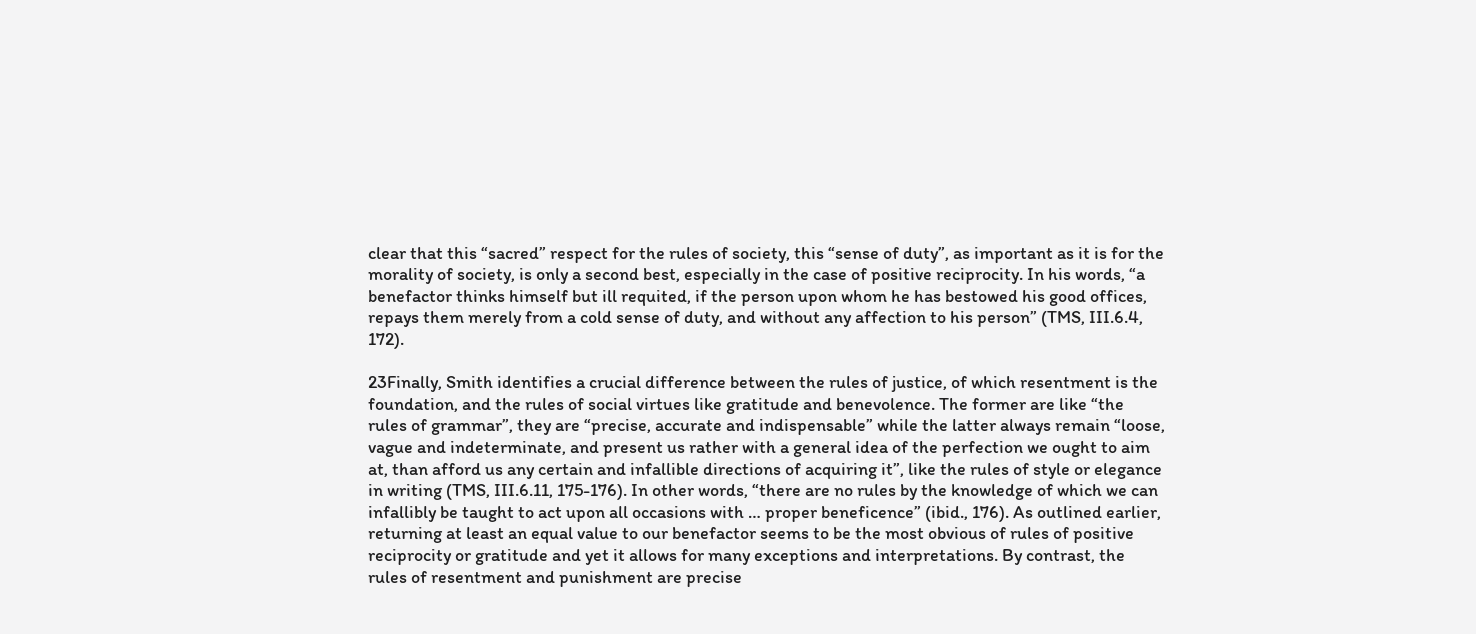clear that this “sacred” respect for the rules of society, this “sense of duty”, as important as it is for the morality of society, is only a second best, especially in the case of positive reciprocity. In his words, “a benefactor thinks himself but ill requited, if the person upon whom he has bestowed his good offices, repays them merely from a cold sense of duty, and without any affection to his person” (TMS, III.6.4, 172).

23Finally, Smith identifies a crucial difference between the rules of justice, of which resentment is the foundation, and the rules of social virtues like gratitude and benevolence. The former are like “the rules of grammar”, they are “precise, accurate and indispensable” while the latter always remain “loose, vague and indeterminate, and present us rather with a general idea of the perfection we ought to aim at, than afford us any certain and infallible directions of acquiring it”, like the rules of style or elegance in writing (TMS, III.6.11, 175-176). In other words, “there are no rules by the knowledge of which we can infallibly be taught to act upon all occasions with … proper beneficence” (ibid., 176). As outlined earlier, returning at least an equal value to our benefactor seems to be the most obvious of rules of positive reciprocity or gratitude and yet it allows for many exceptions and interpretations. By contrast, the rules of resentment and punishment are precise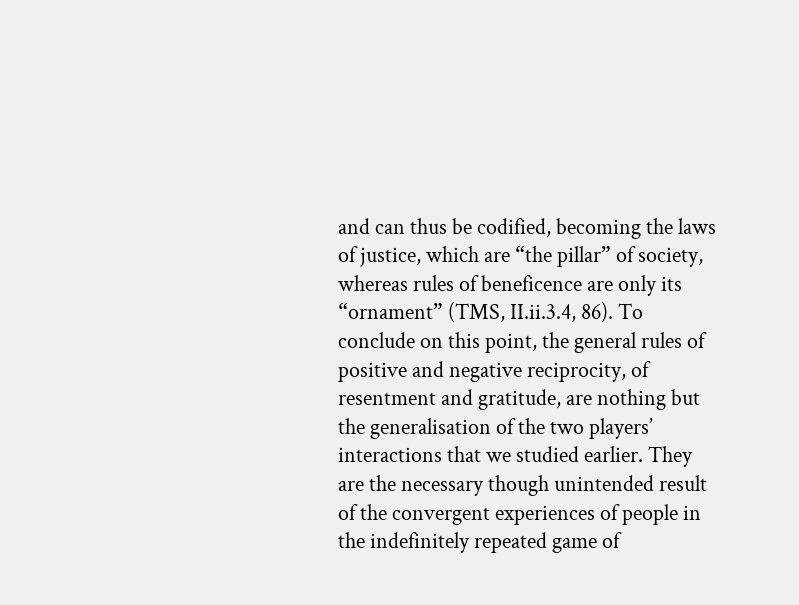and can thus be codified, becoming the laws of justice, which are “the pillar” of society, whereas rules of beneficence are only its “ornament” (TMS, II.ii.3.4, 86). To conclude on this point, the general rules of positive and negative reciprocity, of resentment and gratitude, are nothing but the generalisation of the two players’ interactions that we studied earlier. They are the necessary though unintended result of the convergent experiences of people in the indefinitely repeated game of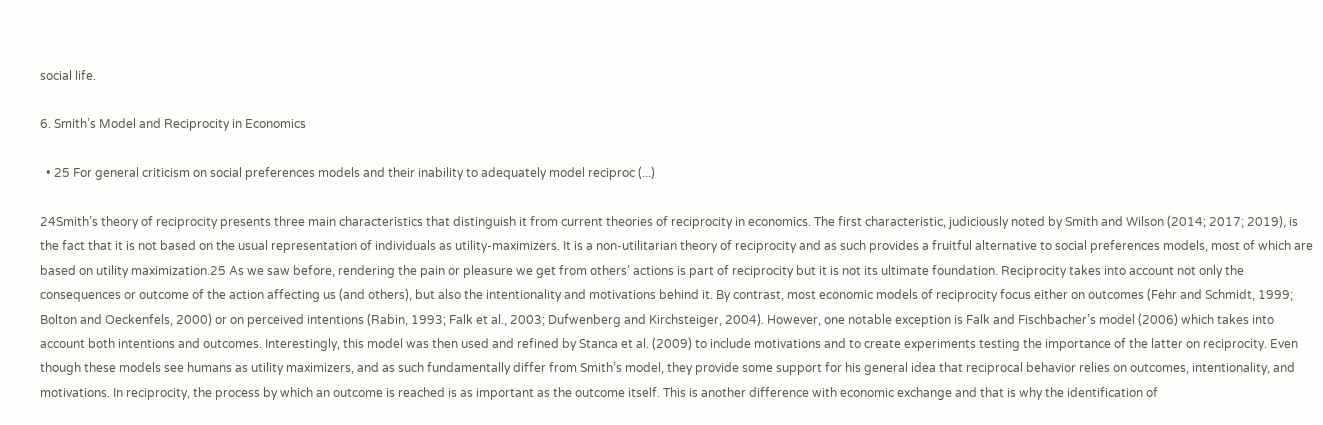social life.

6. Smith’s Model and Reciprocity in Economics

  • 25 For general criticism on social preferences models and their inability to adequately model reciproc (...)

24Smith’s theory of reciprocity presents three main characteristics that distinguish it from current theories of reciprocity in economics. The first characteristic, judiciously noted by Smith and Wilson (2014; 2017; 2019), is the fact that it is not based on the usual representation of individuals as utility-maximizers. It is a non-utilitarian theory of reciprocity and as such provides a fruitful alternative to social preferences models, most of which are based on utility maximization.25 As we saw before, rendering the pain or pleasure we get from others’ actions is part of reciprocity but it is not its ultimate foundation. Reciprocity takes into account not only the consequences or outcome of the action affecting us (and others), but also the intentionality and motivations behind it. By contrast, most economic models of reciprocity focus either on outcomes (Fehr and Schmidt, 1999; Bolton and Oeckenfels, 2000) or on perceived intentions (Rabin, 1993; Falk et al., 2003; Dufwenberg and Kirchsteiger, 2004). However, one notable exception is Falk and Fischbacher’s model (2006) which takes into account both intentions and outcomes. Interestingly, this model was then used and refined by Stanca et al. (2009) to include motivations and to create experiments testing the importance of the latter on reciprocity. Even though these models see humans as utility maximizers, and as such fundamentally differ from Smith’s model, they provide some support for his general idea that reciprocal behavior relies on outcomes, intentionality, and motivations. In reciprocity, the process by which an outcome is reached is as important as the outcome itself. This is another difference with economic exchange and that is why the identification of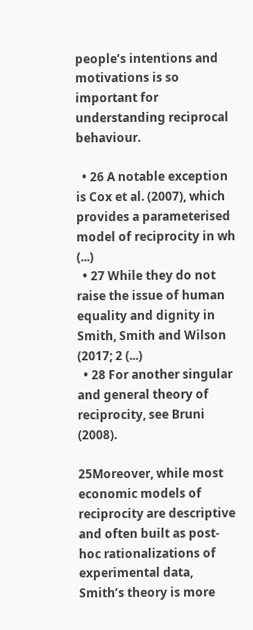people’s intentions and motivations is so important for understanding reciprocal behaviour.

  • 26 A notable exception is Cox et al. (2007), which provides a parameterised model of reciprocity in wh (...)
  • 27 While they do not raise the issue of human equality and dignity in Smith, Smith and Wilson (2017; 2 (...)
  • 28 For another singular and general theory of reciprocity, see Bruni (2008).

25Moreover, while most economic models of reciprocity are descriptive and often built as post-hoc rationalizations of experimental data, Smith’s theory is more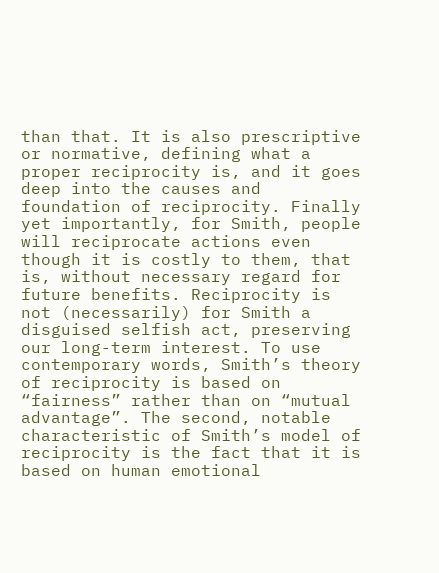than that. It is also prescriptive or normative, defining what a proper reciprocity is, and it goes deep into the causes and foundation of reciprocity. Finally yet importantly, for Smith, people will reciprocate actions even though it is costly to them, that is, without necessary regard for future benefits. Reciprocity is not (necessarily) for Smith a disguised selfish act, preserving our long-term interest. To use contemporary words, Smith’s theory of reciprocity is based on “fairness” rather than on “mutual advantage”. The second, notable characteristic of Smith’s model of reciprocity is the fact that it is based on human emotional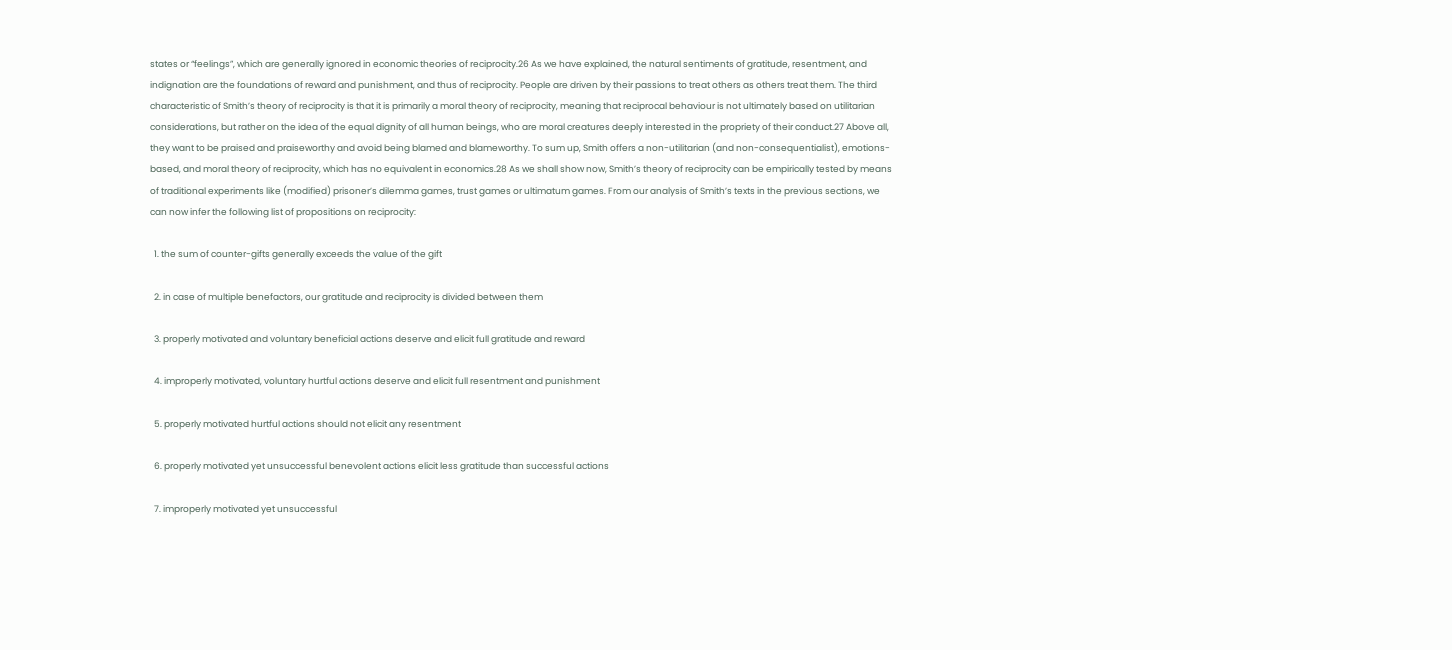states or “feelings”, which are generally ignored in economic theories of reciprocity.26 As we have explained, the natural sentiments of gratitude, resentment, and indignation are the foundations of reward and punishment, and thus of reciprocity. People are driven by their passions to treat others as others treat them. The third characteristic of Smith’s theory of reciprocity is that it is primarily a moral theory of reciprocity, meaning that reciprocal behaviour is not ultimately based on utilitarian considerations, but rather on the idea of the equal dignity of all human beings, who are moral creatures deeply interested in the propriety of their conduct.27 Above all, they want to be praised and praiseworthy and avoid being blamed and blameworthy. To sum up, Smith offers a non-utilitarian (and non-consequentialist), emotions-based, and moral theory of reciprocity, which has no equivalent in economics.28 As we shall show now, Smith’s theory of reciprocity can be empirically tested by means of traditional experiments like (modified) prisoner’s dilemma games, trust games or ultimatum games. From our analysis of Smith’s texts in the previous sections, we can now infer the following list of propositions on reciprocity:

  1. the sum of counter-gifts generally exceeds the value of the gift

  2. in case of multiple benefactors, our gratitude and reciprocity is divided between them

  3. properly motivated and voluntary beneficial actions deserve and elicit full gratitude and reward

  4. improperly motivated, voluntary hurtful actions deserve and elicit full resentment and punishment

  5. properly motivated hurtful actions should not elicit any resentment

  6. properly motivated yet unsuccessful benevolent actions elicit less gratitude than successful actions

  7. improperly motivated yet unsuccessful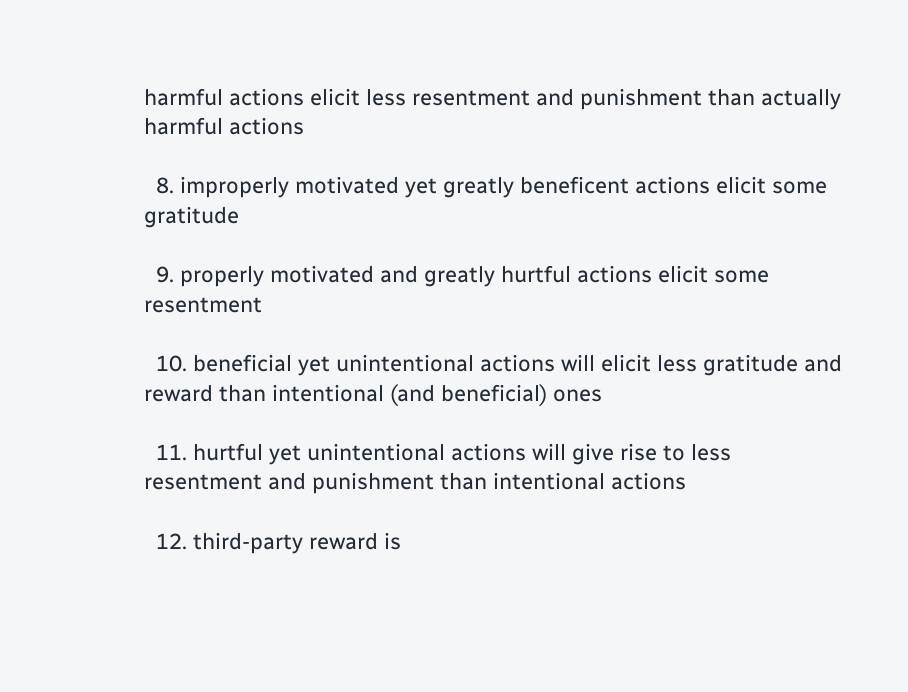harmful actions elicit less resentment and punishment than actually harmful actions

  8. improperly motivated yet greatly beneficent actions elicit some gratitude

  9. properly motivated and greatly hurtful actions elicit some resentment

  10. beneficial yet unintentional actions will elicit less gratitude and reward than intentional (and beneficial) ones

  11. hurtful yet unintentional actions will give rise to less resentment and punishment than intentional actions

  12. third-party reward is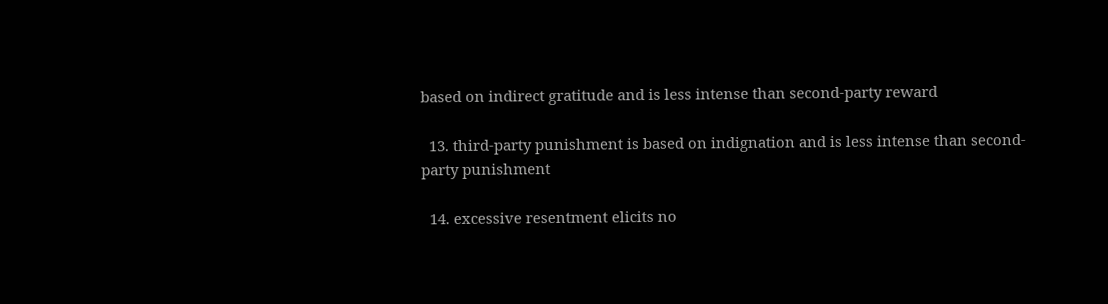based on indirect gratitude and is less intense than second-party reward

  13. third-party punishment is based on indignation and is less intense than second-party punishment

  14. excessive resentment elicits no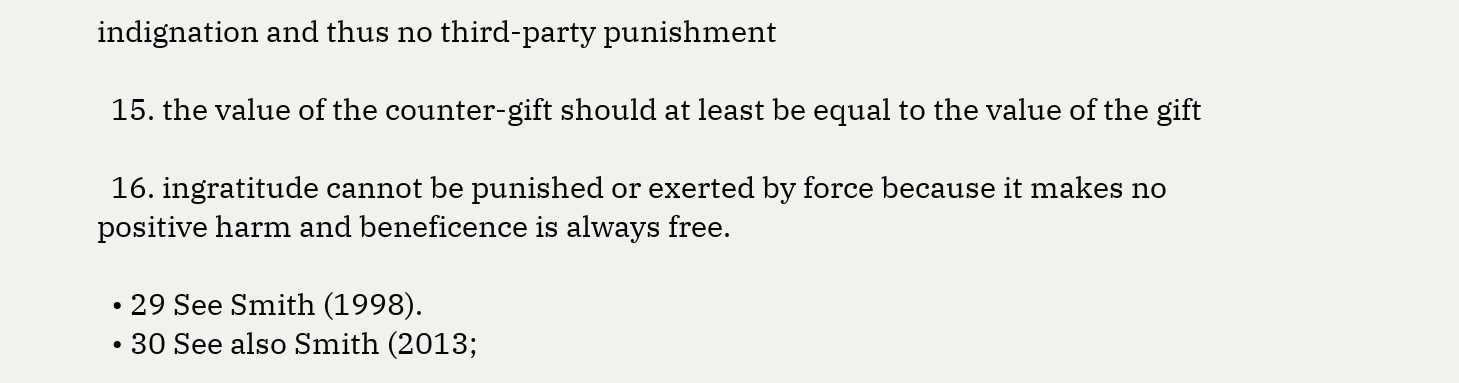indignation and thus no third-party punishment

  15. the value of the counter-gift should at least be equal to the value of the gift

  16. ingratitude cannot be punished or exerted by force because it makes no positive harm and beneficence is always free.

  • 29 See Smith (1998).
  • 30 See also Smith (2013;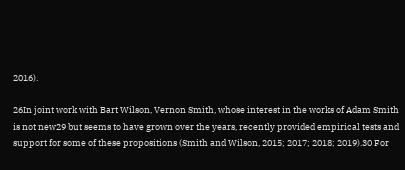2016).

26In joint work with Bart Wilson, Vernon Smith, whose interest in the works of Adam Smith is not new29 but seems to have grown over the years, recently provided empirical tests and support for some of these propositions (Smith and Wilson, 2015; 2017; 2018; 2019).30 For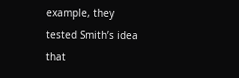example, they tested Smith’s idea that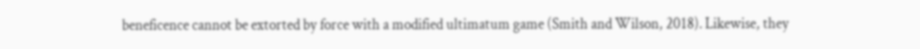beneficence cannot be extorted by force with a modified ultimatum game (Smith and Wilson, 2018). Likewise, they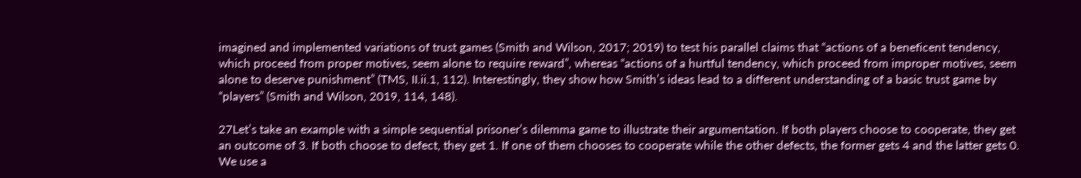imagined and implemented variations of trust games (Smith and Wilson, 2017; 2019) to test his parallel claims that “actions of a beneficent tendency, which proceed from proper motives, seem alone to require reward”, whereas “actions of a hurtful tendency, which proceed from improper motives, seem alone to deserve punishment” (TMS, II.ii.1, 112). Interestingly, they show how Smith’s ideas lead to a different understanding of a basic trust game by “players” (Smith and Wilson, 2019, 114, 148).

27Let’s take an example with a simple sequential prisoner’s dilemma game to illustrate their argumentation. If both players choose to cooperate, they get an outcome of 3. If both choose to defect, they get 1. If one of them chooses to cooperate while the other defects, the former gets 4 and the latter gets 0. We use a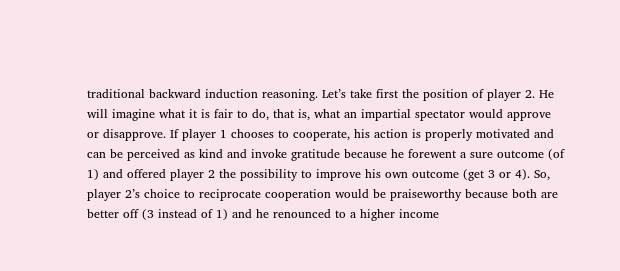traditional backward induction reasoning. Let’s take first the position of player 2. He will imagine what it is fair to do, that is, what an impartial spectator would approve or disapprove. If player 1 chooses to cooperate, his action is properly motivated and can be perceived as kind and invoke gratitude because he forewent a sure outcome (of 1) and offered player 2 the possibility to improve his own outcome (get 3 or 4). So, player 2’s choice to reciprocate cooperation would be praiseworthy because both are better off (3 instead of 1) and he renounced to a higher income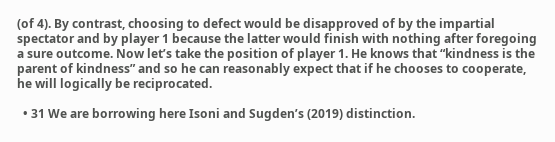(of 4). By contrast, choosing to defect would be disapproved of by the impartial spectator and by player 1 because the latter would finish with nothing after foregoing a sure outcome. Now let’s take the position of player 1. He knows that “kindness is the parent of kindness” and so he can reasonably expect that if he chooses to cooperate, he will logically be reciprocated.

  • 31 We are borrowing here Isoni and Sugden’s (2019) distinction.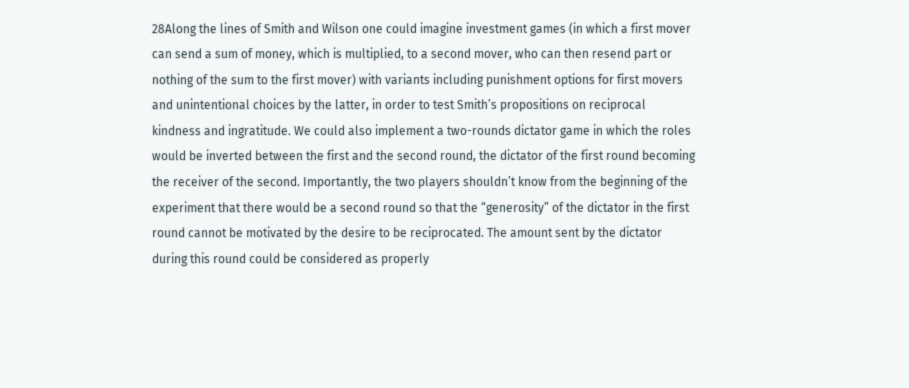28Along the lines of Smith and Wilson one could imagine investment games (in which a first mover can send a sum of money, which is multiplied, to a second mover, who can then resend part or nothing of the sum to the first mover) with variants including punishment options for first movers and unintentional choices by the latter, in order to test Smith’s propositions on reciprocal kindness and ingratitude. We could also implement a two-rounds dictator game in which the roles would be inverted between the first and the second round, the dictator of the first round becoming the receiver of the second. Importantly, the two players shouldn’t know from the beginning of the experiment that there would be a second round so that the “generosity” of the dictator in the first round cannot be motivated by the desire to be reciprocated. The amount sent by the dictator during this round could be considered as properly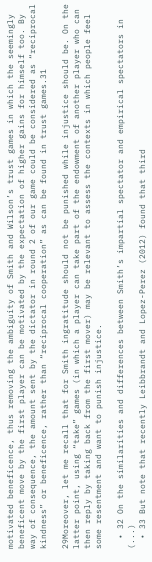motivated beneficence, thus removing the ambiguity of Smith and Wilson’s trust games in which the seemingly beneficent move by the first player can be motivated by the expectation of higher gains for himself too. By way of consequence, the amount sent by the dictator in round 2 of our game could be considered as “reciprocal kindness” or beneficence, rather than “reciprocal cooperation” as can be found in trust games.31

29Moreover, let me recall that for Smith ingratitude should not be punished while injustice should be. On the latter point, using “take” games (in which a player can take part of the endowment of another player who can then reply by taking back from the first mover) may be relevant to assess the contexts in which people feel some resentment and want to punish injustice.

  • 32 On the similarities and differences between Smith’s impartial spectator and empirical spectators in (...)
  • 33 But note that recently Leibbrandt and Lopez-Perez (2012) found that third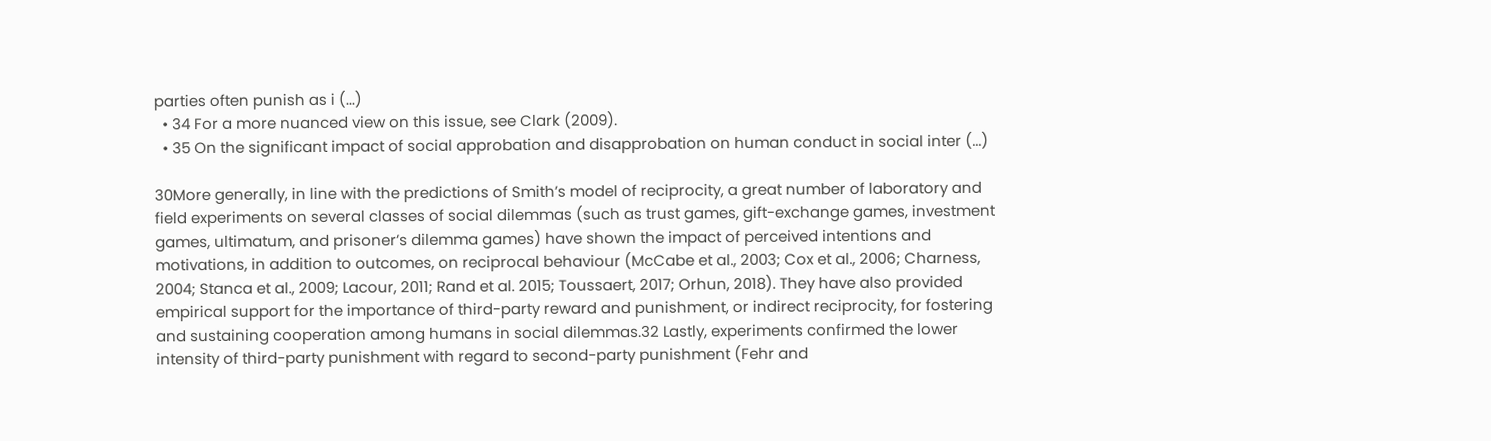parties often punish as i (...)
  • 34 For a more nuanced view on this issue, see Clark (2009).
  • 35 On the significant impact of social approbation and disapprobation on human conduct in social inter (...)

30More generally, in line with the predictions of Smith’s model of reciprocity, a great number of laboratory and field experiments on several classes of social dilemmas (such as trust games, gift-exchange games, investment games, ultimatum, and prisoner’s dilemma games) have shown the impact of perceived intentions and motivations, in addition to outcomes, on reciprocal behaviour (McCabe et al., 2003; Cox et al., 2006; Charness, 2004; Stanca et al., 2009; Lacour, 2011; Rand et al. 2015; Toussaert, 2017; Orhun, 2018). They have also provided empirical support for the importance of third-party reward and punishment, or indirect reciprocity, for fostering and sustaining cooperation among humans in social dilemmas.32 Lastly, experiments confirmed the lower intensity of third-party punishment with regard to second-party punishment (Fehr and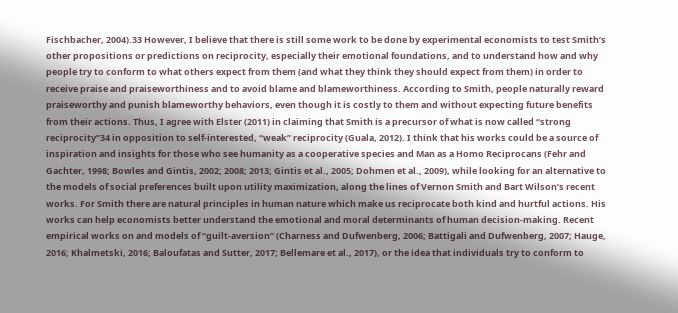Fischbacher, 2004).33 However, I believe that there is still some work to be done by experimental economists to test Smith’s other propositions or predictions on reciprocity, especially their emotional foundations, and to understand how and why people try to conform to what others expect from them (and what they think they should expect from them) in order to receive praise and praiseworthiness and to avoid blame and blameworthiness. According to Smith, people naturally reward praiseworthy and punish blameworthy behaviors, even though it is costly to them and without expecting future benefits from their actions. Thus, I agree with Elster (2011) in claiming that Smith is a precursor of what is now called “strong reciprocity”34 in opposition to self-interested, “weak” reciprocity (Guala, 2012). I think that his works could be a source of inspiration and insights for those who see humanity as a cooperative species and Man as a Homo Reciprocans (Fehr and Gachter, 1998; Bowles and Gintis, 2002; 2008; 2013; Gintis et al., 2005; Dohmen et al., 2009), while looking for an alternative to the models of social preferences built upon utility maximization, along the lines of Vernon Smith and Bart Wilson’s recent works. For Smith there are natural principles in human nature which make us reciprocate both kind and hurtful actions. His works can help economists better understand the emotional and moral determinants of human decision-making. Recent empirical works on and models of “guilt-aversion” (Charness and Dufwenberg, 2006; Battigali and Dufwenberg, 2007; Hauge, 2016; Khalmetski, 2016; Baloufatas and Sutter, 2017; Bellemare et al., 2017), or the idea that individuals try to conform to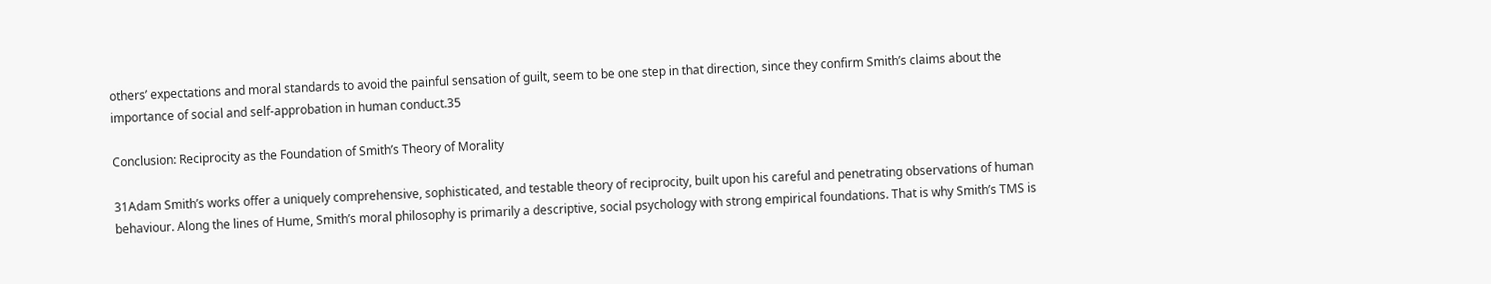others’ expectations and moral standards to avoid the painful sensation of guilt, seem to be one step in that direction, since they confirm Smith’s claims about the importance of social and self-approbation in human conduct.35

Conclusion: Reciprocity as the Foundation of Smith’s Theory of Morality

31Adam Smith’s works offer a uniquely comprehensive, sophisticated, and testable theory of reciprocity, built upon his careful and penetrating observations of human behaviour. Along the lines of Hume, Smith’s moral philosophy is primarily a descriptive, social psychology with strong empirical foundations. That is why Smith’s TMS is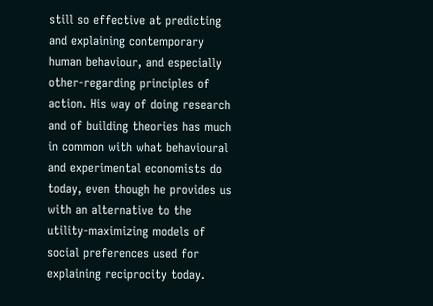still so effective at predicting and explaining contemporary human behaviour, and especially other-regarding principles of action. His way of doing research and of building theories has much in common with what behavioural and experimental economists do today, even though he provides us with an alternative to the utility-maximizing models of social preferences used for explaining reciprocity today.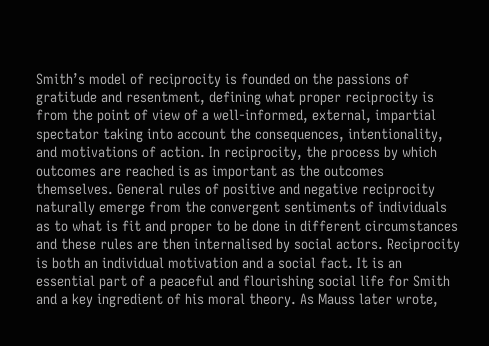Smith’s model of reciprocity is founded on the passions of gratitude and resentment, defining what proper reciprocity is from the point of view of a well-informed, external, impartial spectator taking into account the consequences, intentionality, and motivations of action. In reciprocity, the process by which outcomes are reached is as important as the outcomes themselves. General rules of positive and negative reciprocity naturally emerge from the convergent sentiments of individuals as to what is fit and proper to be done in different circumstances and these rules are then internalised by social actors. Reciprocity is both an individual motivation and a social fact. It is an essential part of a peaceful and flourishing social life for Smith and a key ingredient of his moral theory. As Mauss later wrote,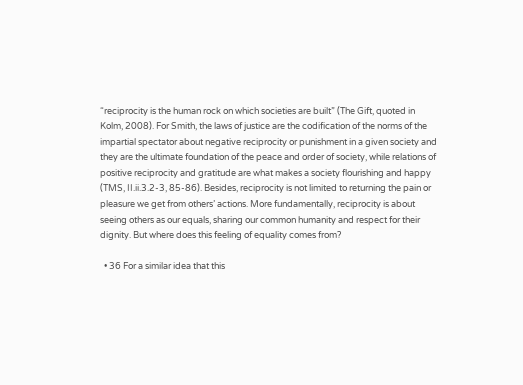“reciprocity is the human rock on which societies are built” (The Gift, quoted in Kolm, 2008). For Smith, the laws of justice are the codification of the norms of the impartial spectator about negative reciprocity or punishment in a given society and they are the ultimate foundation of the peace and order of society, while relations of positive reciprocity and gratitude are what makes a society flourishing and happy (TMS, II.ii.3.2-3, 85-86). Besides, reciprocity is not limited to returning the pain or pleasure we get from others’ actions. More fundamentally, reciprocity is about seeing others as our equals, sharing our common humanity and respect for their dignity. But where does this feeling of equality comes from?

  • 36 For a similar idea that this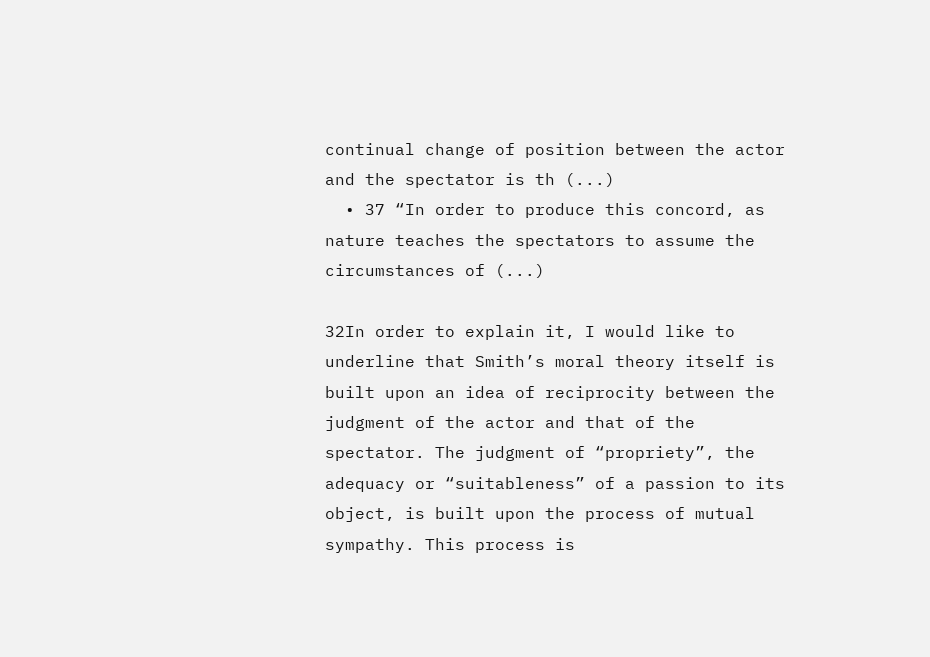continual change of position between the actor and the spectator is th (...)
  • 37 “In order to produce this concord, as nature teaches the spectators to assume the circumstances of (...)

32In order to explain it, I would like to underline that Smith’s moral theory itself is built upon an idea of reciprocity between the judgment of the actor and that of the spectator. The judgment of “propriety”, the adequacy or “suitableness” of a passion to its object, is built upon the process of mutual sympathy. This process is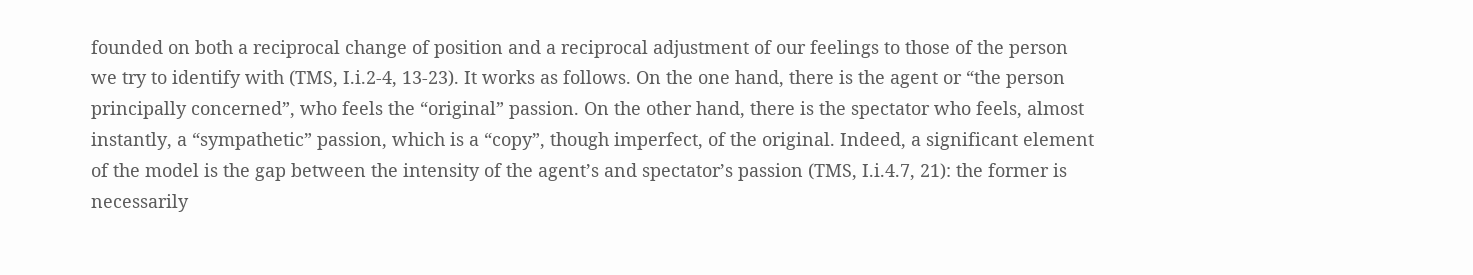founded on both a reciprocal change of position and a reciprocal adjustment of our feelings to those of the person we try to identify with (TMS, I.i.2-4, 13-23). It works as follows. On the one hand, there is the agent or “the person principally concerned”, who feels the “original” passion. On the other hand, there is the spectator who feels, almost instantly, a “sympathetic” passion, which is a “copy”, though imperfect, of the original. Indeed, a significant element of the model is the gap between the intensity of the agent’s and spectator’s passion (TMS, I.i.4.7, 21): the former is necessarily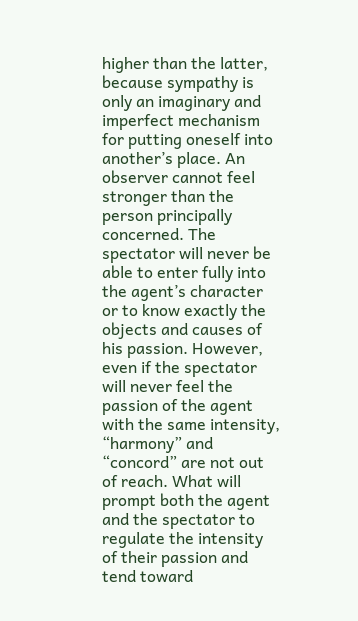higher than the latter, because sympathy is only an imaginary and imperfect mechanism for putting oneself into another’s place. An observer cannot feel stronger than the person principally concerned. The spectator will never be able to enter fully into the agent’s character or to know exactly the objects and causes of his passion. However, even if the spectator will never feel the passion of the agent with the same intensity, “harmony” and “concord” are not out of reach. What will prompt both the agent and the spectator to regulate the intensity of their passion and tend toward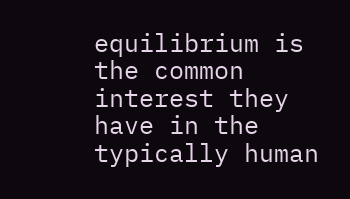equilibrium is the common interest they have in the typically human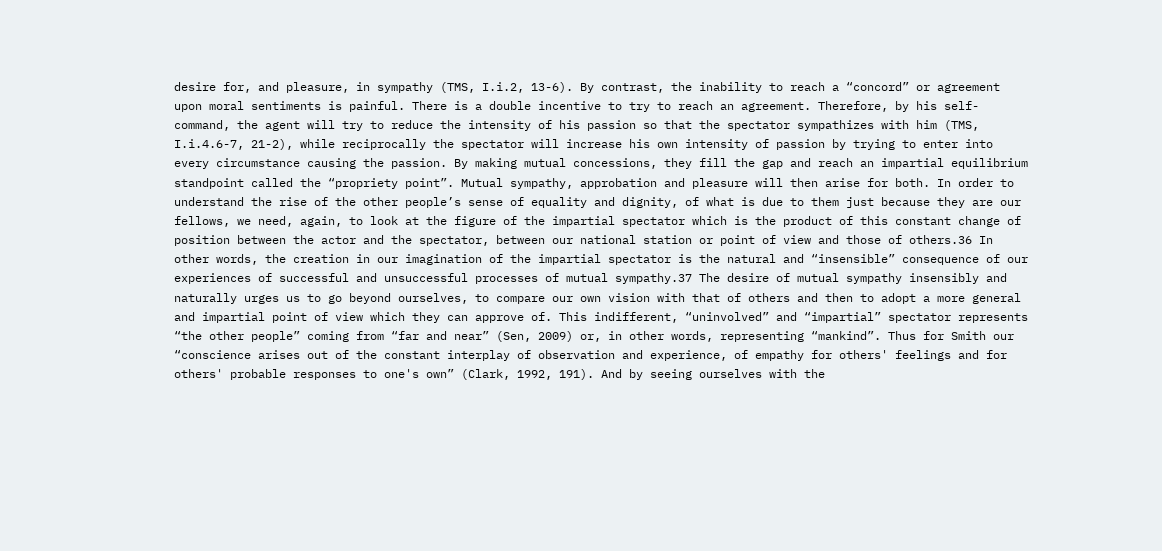desire for, and pleasure, in sympathy (TMS, I.i.2, 13-6). By contrast, the inability to reach a “concord” or agreement upon moral sentiments is painful. There is a double incentive to try to reach an agreement. Therefore, by his self-command, the agent will try to reduce the intensity of his passion so that the spectator sympathizes with him (TMS, I.i.4.6-7, 21-2), while reciprocally the spectator will increase his own intensity of passion by trying to enter into every circumstance causing the passion. By making mutual concessions, they fill the gap and reach an impartial equilibrium standpoint called the “propriety point”. Mutual sympathy, approbation and pleasure will then arise for both. In order to understand the rise of the other people’s sense of equality and dignity, of what is due to them just because they are our fellows, we need, again, to look at the figure of the impartial spectator which is the product of this constant change of position between the actor and the spectator, between our national station or point of view and those of others.36 In other words, the creation in our imagination of the impartial spectator is the natural and “insensible” consequence of our experiences of successful and unsuccessful processes of mutual sympathy.37 The desire of mutual sympathy insensibly and naturally urges us to go beyond ourselves, to compare our own vision with that of others and then to adopt a more general and impartial point of view which they can approve of. This indifferent, “uninvolved” and “impartial” spectator represents “the other people” coming from “far and near” (Sen, 2009) or, in other words, representing “mankind”. Thus for Smith our “conscience arises out of the constant interplay of observation and experience, of empathy for others' feelings and for others' probable responses to one's own” (Clark, 1992, 191). And by seeing ourselves with the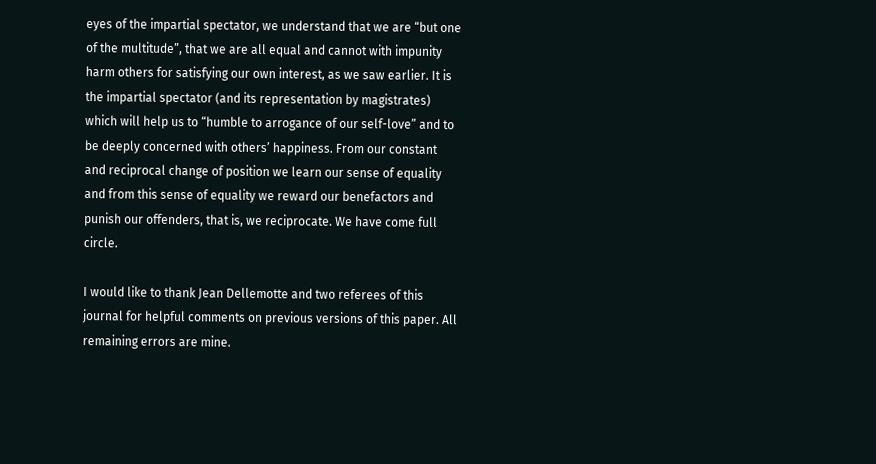eyes of the impartial spectator, we understand that we are “but one of the multitude”, that we are all equal and cannot with impunity harm others for satisfying our own interest, as we saw earlier. It is the impartial spectator (and its representation by magistrates) which will help us to “humble to arrogance of our self-love” and to be deeply concerned with others’ happiness. From our constant and reciprocal change of position we learn our sense of equality and from this sense of equality we reward our benefactors and punish our offenders, that is, we reciprocate. We have come full circle.

I would like to thank Jean Dellemotte and two referees of this journal for helpful comments on previous versions of this paper. All remaining errors are mine.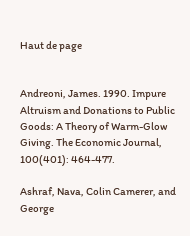Haut de page


Andreoni, James. 1990. Impure Altruism and Donations to Public Goods: A Theory of Warm-Glow Giving. The Economic Journal, 100(401): 464-477.

Ashraf, Nava, Colin Camerer, and George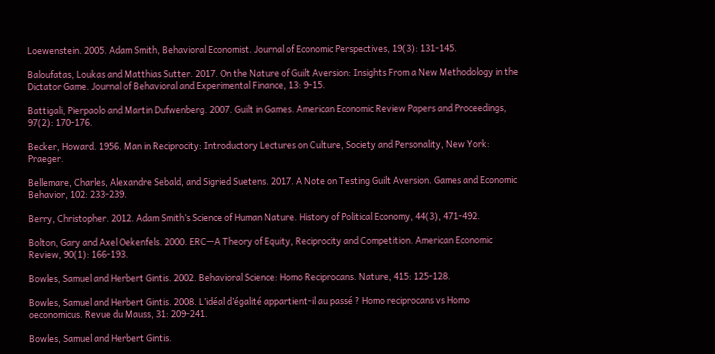Loewenstein. 2005. Adam Smith, Behavioral Economist. Journal of Economic Perspectives, 19(3): 131-145.

Baloufatas, Loukas and Matthias Sutter. 2017. On the Nature of Guilt Aversion: Insights From a New Methodology in the Dictator Game. Journal of Behavioral and Experimental Finance, 13: 9-15.

Battigali, Pierpaolo and Martin Dufwenberg. 2007. Guilt in Games. American Economic Review Papers and Proceedings, 97(2): 170-176.

Becker, Howard. 1956. Man in Reciprocity: Introductory Lectures on Culture, Society and Personality, New York: Praeger.

Bellemare, Charles, Alexandre Sebald, and Sigried Suetens. 2017. A Note on Testing Guilt Aversion. Games and Economic Behavior, 102: 233-239.

Berry, Christopher. 2012. Adam Smith’s Science of Human Nature. History of Political Economy, 44(3), 471-492.

Bolton, Gary and Axel Oekenfels. 2000. ERC—A Theory of Equity, Reciprocity and Competition. American Economic Review, 90(1): 166-193.

Bowles, Samuel and Herbert Gintis. 2002. Behavioral Science: Homo Reciprocans. Nature, 415: 125-128.

Bowles, Samuel and Herbert Gintis. 2008. L’idéal d’égalité appartient-il au passé ? Homo reciprocans vs Homo oeconomicus. Revue du Mauss, 31: 209-241.

Bowles, Samuel and Herbert Gintis.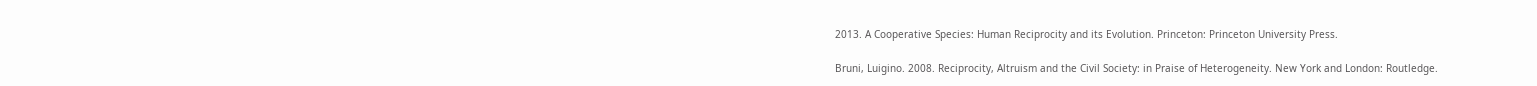2013. A Cooperative Species: Human Reciprocity and its Evolution. Princeton: Princeton University Press.

Bruni, Luigino. 2008. Reciprocity, Altruism and the Civil Society: in Praise of Heterogeneity. New York and London: Routledge.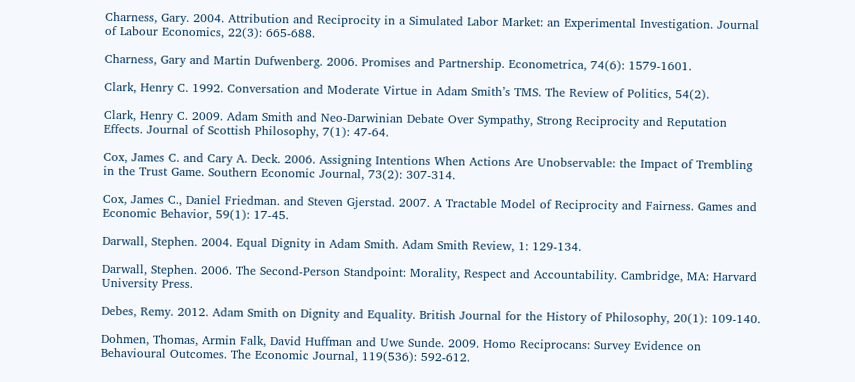Charness, Gary. 2004. Attribution and Reciprocity in a Simulated Labor Market: an Experimental Investigation. Journal of Labour Economics, 22(3): 665-688.

Charness, Gary and Martin Dufwenberg. 2006. Promises and Partnership. Econometrica, 74(6): 1579-1601.

Clark, Henry C. 1992. Conversation and Moderate Virtue in Adam Smith’s TMS. The Review of Politics, 54(2).

Clark, Henry C. 2009. Adam Smith and Neo-Darwinian Debate Over Sympathy, Strong Reciprocity and Reputation Effects. Journal of Scottish Philosophy, 7(1): 47-64.

Cox, James C. and Cary A. Deck. 2006. Assigning Intentions When Actions Are Unobservable: the Impact of Trembling in the Trust Game. Southern Economic Journal, 73(2): 307-314.

Cox, James C., Daniel Friedman. and Steven Gjerstad. 2007. A Tractable Model of Reciprocity and Fairness. Games and Economic Behavior, 59(1): 17-45.

Darwall, Stephen. 2004. Equal Dignity in Adam Smith. Adam Smith Review, 1: 129-134.

Darwall, Stephen. 2006. The Second-Person Standpoint: Morality, Respect and Accountability. Cambridge, MA: Harvard University Press.

Debes, Remy. 2012. Adam Smith on Dignity and Equality. British Journal for the History of Philosophy, 20(1): 109-140.

Dohmen, Thomas, Armin Falk, David Huffman and Uwe Sunde. 2009. Homo Reciprocans: Survey Evidence on Behavioural Outcomes. The Economic Journal, 119(536): 592-612.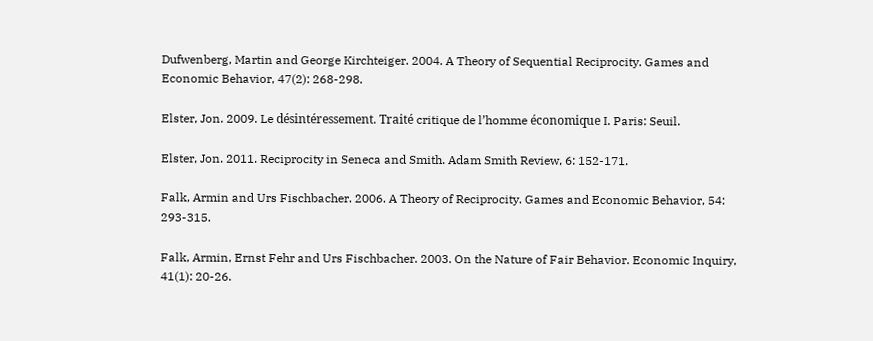Dufwenberg, Martin and George Kirchteiger. 2004. A Theory of Sequential Reciprocity. Games and Economic Behavior, 47(2): 268-298.

Elster, Jon. 2009. Le désintéressement. Traité critique de l’homme économique I. Paris: Seuil.

Elster, Jon. 2011. Reciprocity in Seneca and Smith. Adam Smith Review, 6: 152-171.

Falk, Armin and Urs Fischbacher. 2006. A Theory of Reciprocity. Games and Economic Behavior, 54: 293-315.

Falk, Armin, Ernst Fehr and Urs Fischbacher. 2003. On the Nature of Fair Behavior. Economic Inquiry, 41(1): 20-26.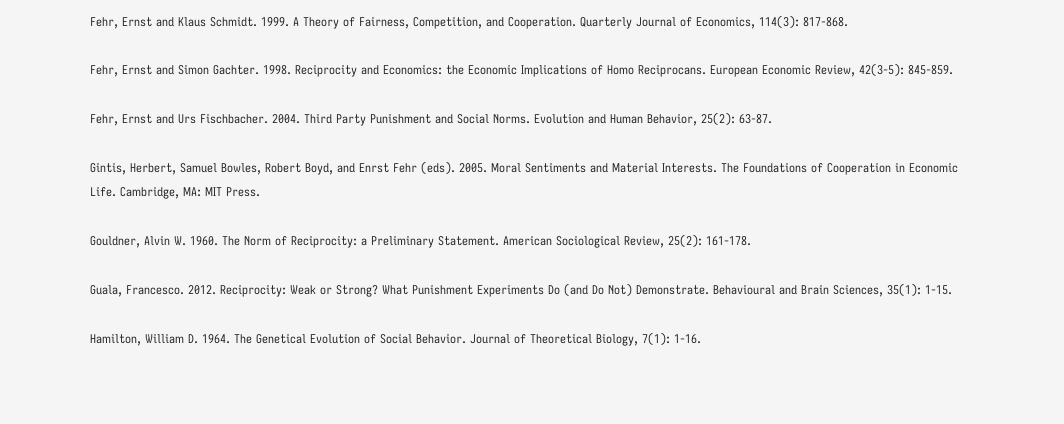Fehr, Ernst and Klaus Schmidt. 1999. A Theory of Fairness, Competition, and Cooperation. Quarterly Journal of Economics, 114(3): 817-868.

Fehr, Ernst and Simon Gachter. 1998. Reciprocity and Economics: the Economic Implications of Homo Reciprocans. European Economic Review, 42(3-5): 845-859.

Fehr, Ernst and Urs Fischbacher. 2004. Third Party Punishment and Social Norms. Evolution and Human Behavior, 25(2): 63-87.

Gintis, Herbert, Samuel Bowles, Robert Boyd, and Enrst Fehr (eds). 2005. Moral Sentiments and Material Interests. The Foundations of Cooperation in Economic Life. Cambridge, MA: MIT Press.

Gouldner, Alvin W. 1960. The Norm of Reciprocity: a Preliminary Statement. American Sociological Review, 25(2): 161-178.

Guala, Francesco. 2012. Reciprocity: Weak or Strong? What Punishment Experiments Do (and Do Not) Demonstrate. Behavioural and Brain Sciences, 35(1): 1-15.

Hamilton, William D. 1964. The Genetical Evolution of Social Behavior. Journal of Theoretical Biology, 7(1): 1-16.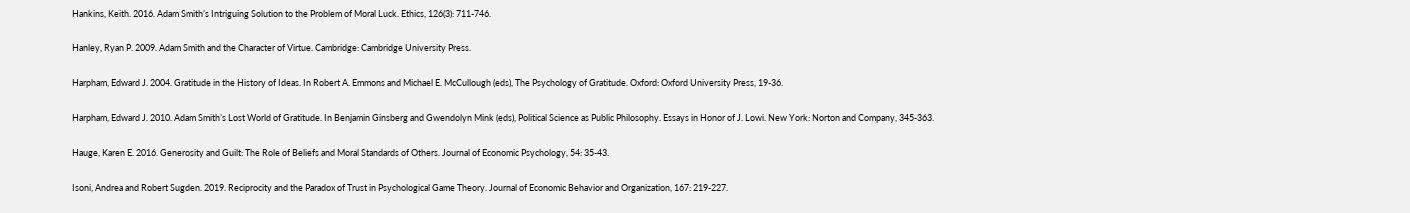Hankins, Keith. 2016. Adam Smith’s Intriguing Solution to the Problem of Moral Luck. Ethics, 126(3): 711-746.

Hanley, Ryan P. 2009. Adam Smith and the Character of Virtue. Cambridge: Cambridge University Press.

Harpham, Edward J. 2004. Gratitude in the History of Ideas. In Robert A. Emmons and Michael E. McCullough (eds), The Psychology of Gratitude. Oxford: Oxford University Press, 19-36.

Harpham, Edward J. 2010. Adam Smith’s Lost World of Gratitude. In Benjamin Ginsberg and Gwendolyn Mink (eds), Political Science as Public Philosophy. Essays in Honor of J. Lowi. New York: Norton and Company, 345-363.

Hauge, Karen E. 2016. Generosity and Guilt: The Role of Beliefs and Moral Standards of Others. Journal of Economic Psychology, 54: 35-43.

Isoni, Andrea and Robert Sugden. 2019. Reciprocity and the Paradox of Trust in Psychological Game Theory. Journal of Economic Behavior and Organization, 167: 219-227.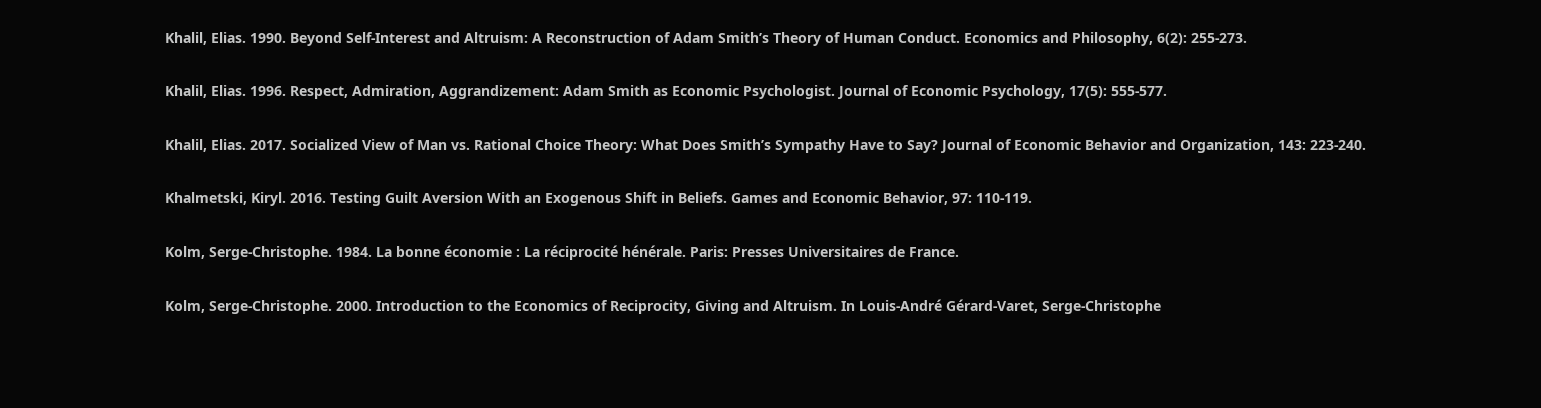Khalil, Elias. 1990. Beyond Self-Interest and Altruism: A Reconstruction of Adam Smith’s Theory of Human Conduct. Economics and Philosophy, 6(2): 255-273.

Khalil, Elias. 1996. Respect, Admiration, Aggrandizement: Adam Smith as Economic Psychologist. Journal of Economic Psychology, 17(5): 555-577.

Khalil, Elias. 2017. Socialized View of Man vs. Rational Choice Theory: What Does Smith’s Sympathy Have to Say? Journal of Economic Behavior and Organization, 143: 223-240.

Khalmetski, Kiryl. 2016. Testing Guilt Aversion With an Exogenous Shift in Beliefs. Games and Economic Behavior, 97: 110-119.

Kolm, Serge-Christophe. 1984. La bonne économie : La réciprocité hénérale. Paris: Presses Universitaires de France.

Kolm, Serge-Christophe. 2000. Introduction to the Economics of Reciprocity, Giving and Altruism. In Louis-André Gérard-Varet, Serge-Christophe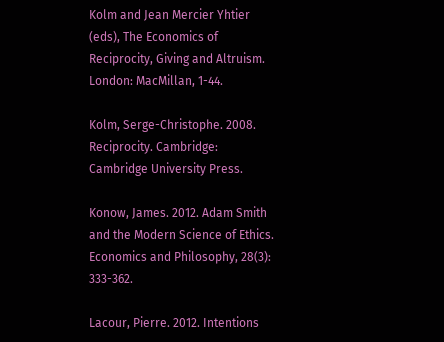Kolm and Jean Mercier Yhtier (eds), The Economics of Reciprocity, Giving and Altruism. London: MacMillan, 1-44.

Kolm, Serge-Christophe. 2008. Reciprocity. Cambridge: Cambridge University Press.

Konow, James. 2012. Adam Smith and the Modern Science of Ethics. Economics and Philosophy, 28(3): 333-362.

Lacour, Pierre. 2012. Intentions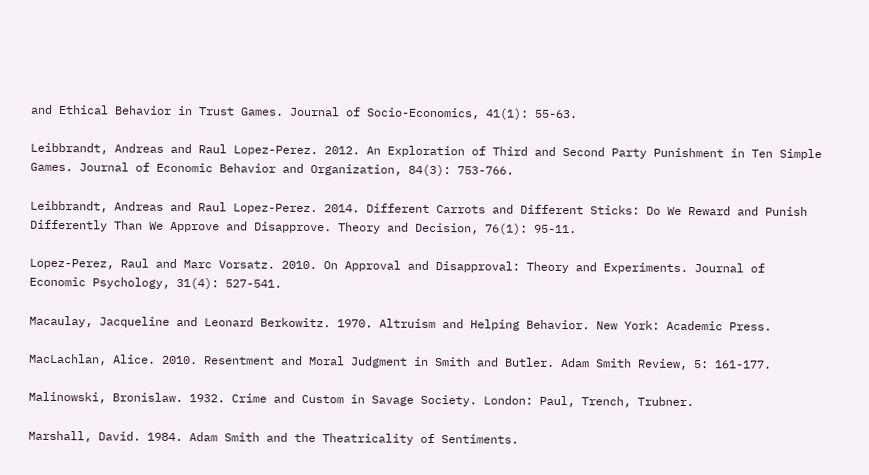and Ethical Behavior in Trust Games. Journal of Socio-Economics, 41(1): 55-63.

Leibbrandt, Andreas and Raul Lopez-Perez. 2012. An Exploration of Third and Second Party Punishment in Ten Simple Games. Journal of Economic Behavior and Organization, 84(3): 753-766.

Leibbrandt, Andreas and Raul Lopez-Perez. 2014. Different Carrots and Different Sticks: Do We Reward and Punish Differently Than We Approve and Disapprove. Theory and Decision, 76(1): 95-11.

Lopez-Perez, Raul and Marc Vorsatz. 2010. On Approval and Disapproval: Theory and Experiments. Journal of Economic Psychology, 31(4): 527-541.

Macaulay, Jacqueline and Leonard Berkowitz. 1970. Altruism and Helping Behavior. New York: Academic Press.

MacLachlan, Alice. 2010. Resentment and Moral Judgment in Smith and Butler. Adam Smith Review, 5: 161-177.

Malinowski, Bronislaw. 1932. Crime and Custom in Savage Society. London: Paul, Trench, Trubner.

Marshall, David. 1984. Adam Smith and the Theatricality of Sentiments.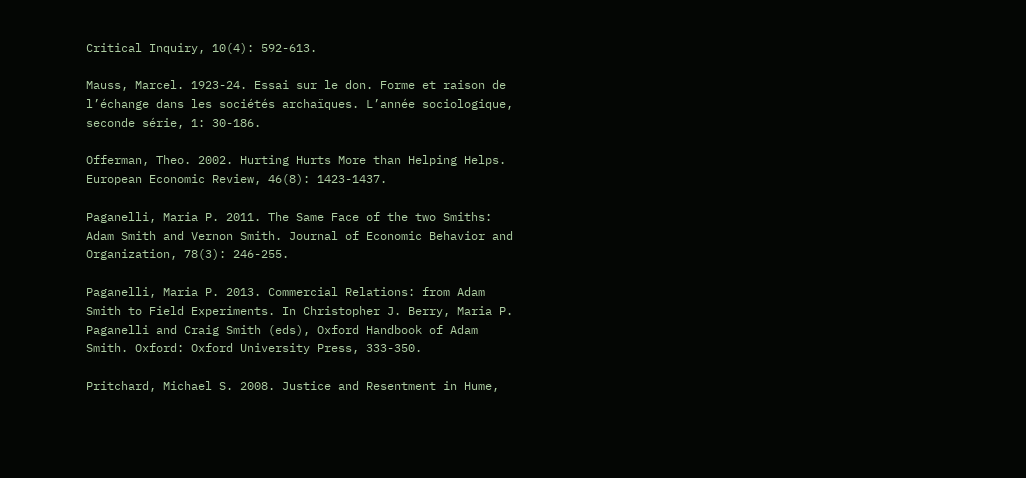Critical Inquiry, 10(4): 592-613.

Mauss, Marcel. 1923-24. Essai sur le don. Forme et raison de l’échange dans les sociétés archaïques. L’année sociologique, seconde série, 1: 30-186.

Offerman, Theo. 2002. Hurting Hurts More than Helping Helps. European Economic Review, 46(8): 1423-1437.

Paganelli, Maria P. 2011. The Same Face of the two Smiths: Adam Smith and Vernon Smith. Journal of Economic Behavior and Organization, 78(3): 246-255.

Paganelli, Maria P. 2013. Commercial Relations: from Adam Smith to Field Experiments. In Christopher J. Berry, Maria P. Paganelli and Craig Smith (eds), Oxford Handbook of Adam Smith. Oxford: Oxford University Press, 333-350.

Pritchard, Michael S. 2008. Justice and Resentment in Hume,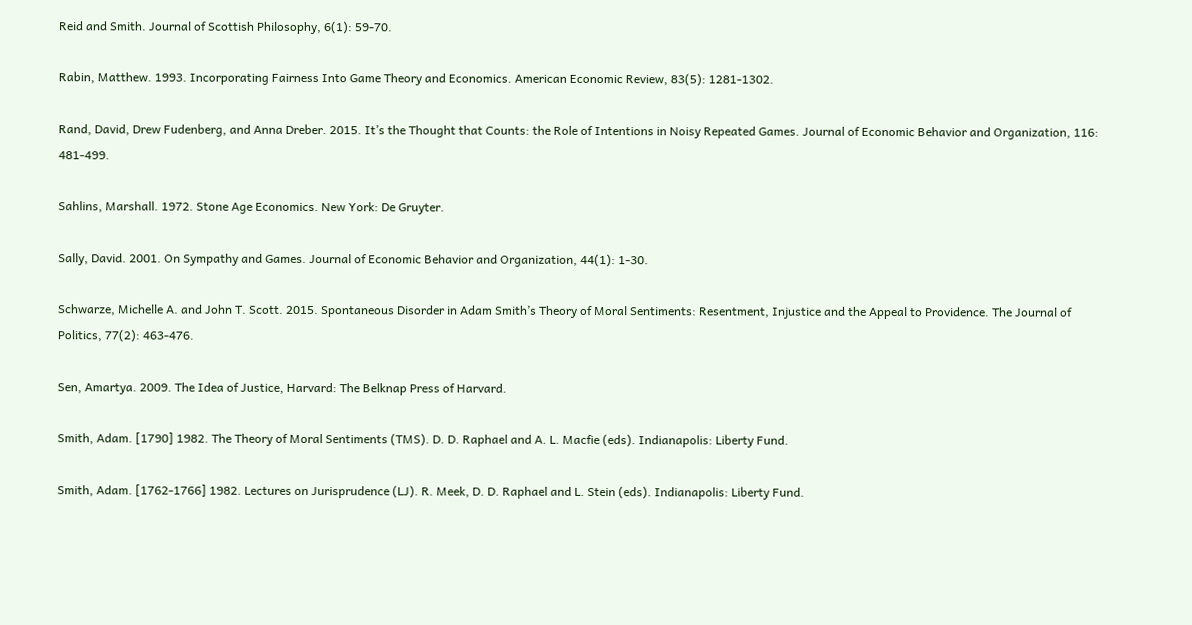Reid and Smith. Journal of Scottish Philosophy, 6(1): 59-70.

Rabin, Matthew. 1993. Incorporating Fairness Into Game Theory and Economics. American Economic Review, 83(5): 1281-1302.

Rand, David, Drew Fudenberg, and Anna Dreber. 2015. It’s the Thought that Counts: the Role of Intentions in Noisy Repeated Games. Journal of Economic Behavior and Organization, 116: 481-499.

Sahlins, Marshall. 1972. Stone Age Economics. New York: De Gruyter.

Sally, David. 2001. On Sympathy and Games. Journal of Economic Behavior and Organization, 44(1): 1-30.

Schwarze, Michelle A. and John T. Scott. 2015. Spontaneous Disorder in Adam Smith’s Theory of Moral Sentiments: Resentment, Injustice and the Appeal to Providence. The Journal of Politics, 77(2): 463-476.

Sen, Amartya. 2009. The Idea of Justice, Harvard: The Belknap Press of Harvard.

Smith, Adam. [1790] 1982. The Theory of Moral Sentiments (TMS). D. D. Raphael and A. L. Macfie (eds). Indianapolis: Liberty Fund.

Smith, Adam. [1762-1766] 1982. Lectures on Jurisprudence (LJ). R. Meek, D. D. Raphael and L. Stein (eds). Indianapolis: Liberty Fund.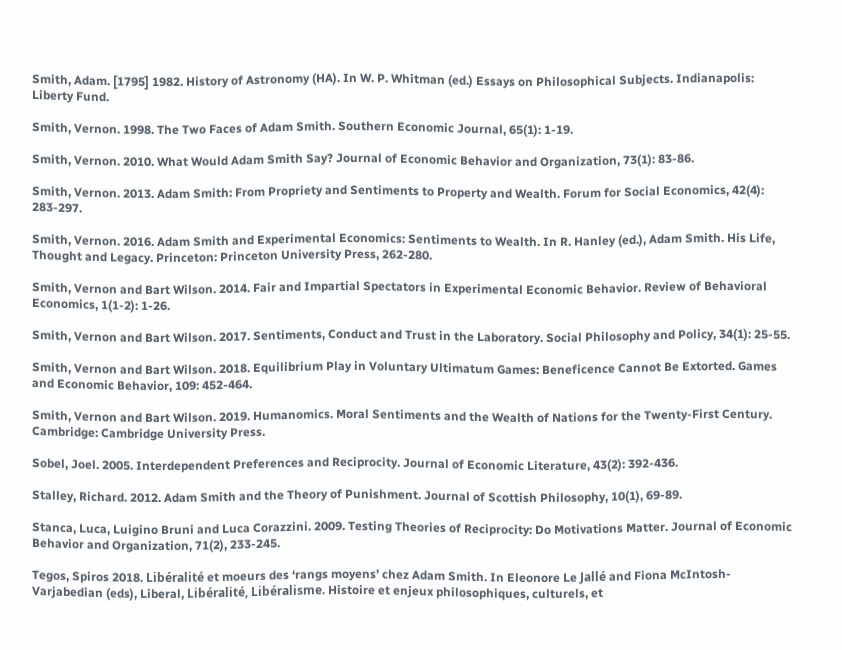Smith, Adam. [1795] 1982. History of Astronomy (HA). In W. P. Whitman (ed.) Essays on Philosophical Subjects. Indianapolis: Liberty Fund.

Smith, Vernon. 1998. The Two Faces of Adam Smith. Southern Economic Journal, 65(1): 1-19.

Smith, Vernon. 2010. What Would Adam Smith Say? Journal of Economic Behavior and Organization, 73(1): 83-86.

Smith, Vernon. 2013. Adam Smith: From Propriety and Sentiments to Property and Wealth. Forum for Social Economics, 42(4): 283-297.

Smith, Vernon. 2016. Adam Smith and Experimental Economics: Sentiments to Wealth. In R. Hanley (ed.), Adam Smith. His Life, Thought and Legacy. Princeton: Princeton University Press, 262-280.

Smith, Vernon and Bart Wilson. 2014. Fair and Impartial Spectators in Experimental Economic Behavior. Review of Behavioral Economics, 1(1-2): 1-26.

Smith, Vernon and Bart Wilson. 2017. Sentiments, Conduct and Trust in the Laboratory. Social Philosophy and Policy, 34(1): 25-55.

Smith, Vernon and Bart Wilson. 2018. Equilibrium Play in Voluntary Ultimatum Games: Beneficence Cannot Be Extorted. Games and Economic Behavior, 109: 452-464.

Smith, Vernon and Bart Wilson. 2019. Humanomics. Moral Sentiments and the Wealth of Nations for the Twenty-First Century. Cambridge: Cambridge University Press.

Sobel, Joel. 2005. Interdependent Preferences and Reciprocity. Journal of Economic Literature, 43(2): 392-436.

Stalley, Richard. 2012. Adam Smith and the Theory of Punishment. Journal of Scottish Philosophy, 10(1), 69-89.

Stanca, Luca, Luigino Bruni and Luca Corazzini. 2009. Testing Theories of Reciprocity: Do Motivations Matter. Journal of Economic Behavior and Organization, 71(2), 233-245.

Tegos, Spiros 2018. Libéralité et moeurs des ‘rangs moyens’ chez Adam Smith. In Eleonore Le Jallé and Fiona McIntosh-Varjabedian (eds), Liberal, Libéralité, Libéralisme. Histoire et enjeux philosophiques, culturels, et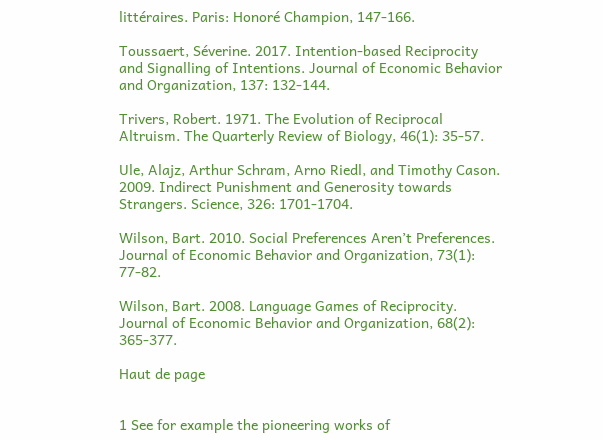littéraires. Paris: Honoré Champion, 147-166.

Toussaert, Séverine. 2017. Intention-based Reciprocity and Signalling of Intentions. Journal of Economic Behavior and Organization, 137: 132-144.

Trivers, Robert. 1971. The Evolution of Reciprocal Altruism. The Quarterly Review of Biology, 46(1): 35-57.

Ule, Alajz, Arthur Schram, Arno Riedl, and Timothy Cason. 2009. Indirect Punishment and Generosity towards Strangers. Science, 326: 1701-1704.

Wilson, Bart. 2010. Social Preferences Aren’t Preferences. Journal of Economic Behavior and Organization, 73(1): 77-82.

Wilson, Bart. 2008. Language Games of Reciprocity. Journal of Economic Behavior and Organization, 68(2): 365-377.

Haut de page


1 See for example the pioneering works of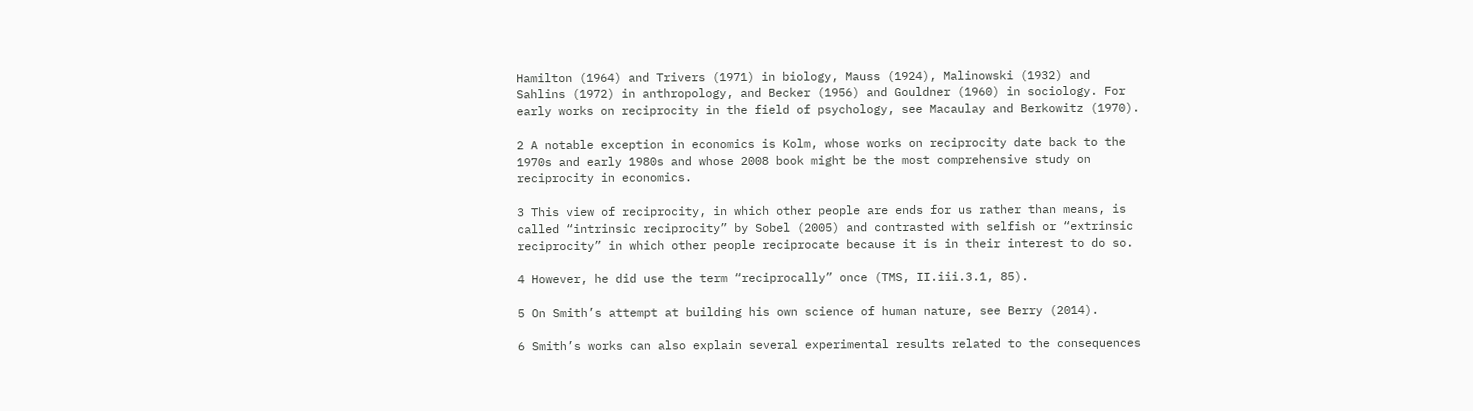Hamilton (1964) and Trivers (1971) in biology, Mauss (1924), Malinowski (1932) and Sahlins (1972) in anthropology, and Becker (1956) and Gouldner (1960) in sociology. For early works on reciprocity in the field of psychology, see Macaulay and Berkowitz (1970).

2 A notable exception in economics is Kolm, whose works on reciprocity date back to the 1970s and early 1980s and whose 2008 book might be the most comprehensive study on reciprocity in economics.

3 This view of reciprocity, in which other people are ends for us rather than means, is called “intrinsic reciprocity” by Sobel (2005) and contrasted with selfish or “extrinsic reciprocity” in which other people reciprocate because it is in their interest to do so.

4 However, he did use the term “reciprocally” once (TMS, II.iii.3.1, 85).

5 On Smith’s attempt at building his own science of human nature, see Berry (2014).

6 Smith’s works can also explain several experimental results related to the consequences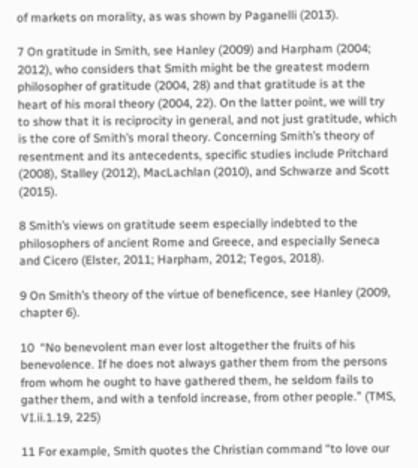of markets on morality, as was shown by Paganelli (2013).

7 On gratitude in Smith, see Hanley (2009) and Harpham (2004; 2012), who considers that Smith might be the greatest modern philosopher of gratitude (2004, 28) and that gratitude is at the heart of his moral theory (2004, 22). On the latter point, we will try to show that it is reciprocity in general, and not just gratitude, which is the core of Smith’s moral theory. Concerning Smith’s theory of resentment and its antecedents, specific studies include Pritchard (2008), Stalley (2012), MacLachlan (2010), and Schwarze and Scott (2015).

8 Smith’s views on gratitude seem especially indebted to the philosophers of ancient Rome and Greece, and especially Seneca and Cicero (Elster, 2011; Harpham, 2012; Tegos, 2018).

9 On Smith’s theory of the virtue of beneficence, see Hanley (2009, chapter 6).

10  “No benevolent man ever lost altogether the fruits of his benevolence. If he does not always gather them from the persons from whom he ought to have gathered them, he seldom fails to gather them, and with a tenfold increase, from other people.” (TMS, VI.ii.1.19, 225)

11 For example, Smith quotes the Christian command “to love our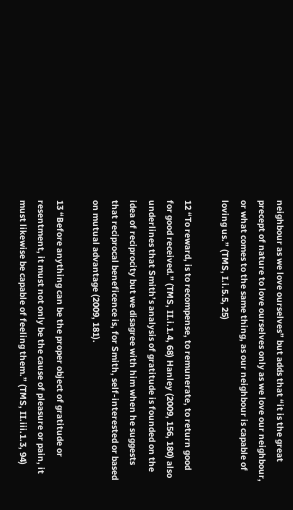neighbour as we love ourselves” but adds that “it is the great precept of nature to love ourselves only as we love our neighbour, or what comes to the same thing, as our neighbour is capable of loving us.” (TMS, I.i.5.5, 25)

12 “To reward, is to recompense, to remunerate, to return good for good received.” (TMS, II.i.1.4, 68) Hanley (2009, 156, 180) also underlines that Smith’s analysis of gratitude is founded on the idea of reciprocity but we disagree with him when he suggests that reciprocal beneficence is, for Smith, self-interested or based on mutual advantage (2009, 181).

13 “Before anything can be the proper object of gratitude or resentment, it must not only be the cause of pleasure or pain, it must likewise be capable of feeling them.” (TMS, II.iii.1.3, 94)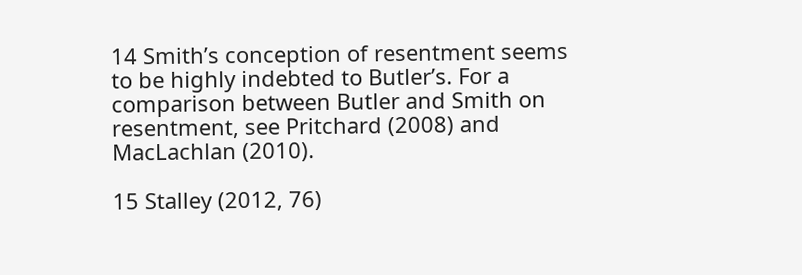14 Smith’s conception of resentment seems to be highly indebted to Butler’s. For a comparison between Butler and Smith on resentment, see Pritchard (2008) and MacLachlan (2010).

15 Stalley (2012, 76)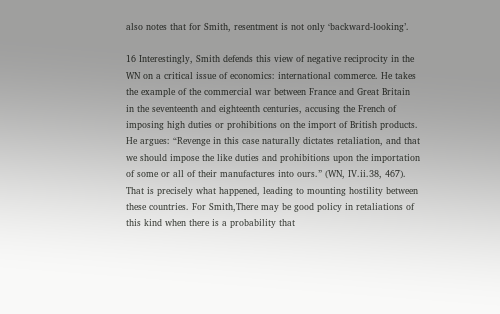also notes that for Smith, resentment is not only ‘backward-looking’.

16 Interestingly, Smith defends this view of negative reciprocity in the WN on a critical issue of economics: international commerce. He takes the example of the commercial war between France and Great Britain in the seventeenth and eighteenth centuries, accusing the French of imposing high duties or prohibitions on the import of British products. He argues: “Revenge in this case naturally dictates retaliation, and that we should impose the like duties and prohibitions upon the importation of some or all of their manufactures into ours.” (WN, IV.ii.38, 467). That is precisely what happened, leading to mounting hostility between these countries. For Smith,There may be good policy in retaliations of this kind when there is a probability that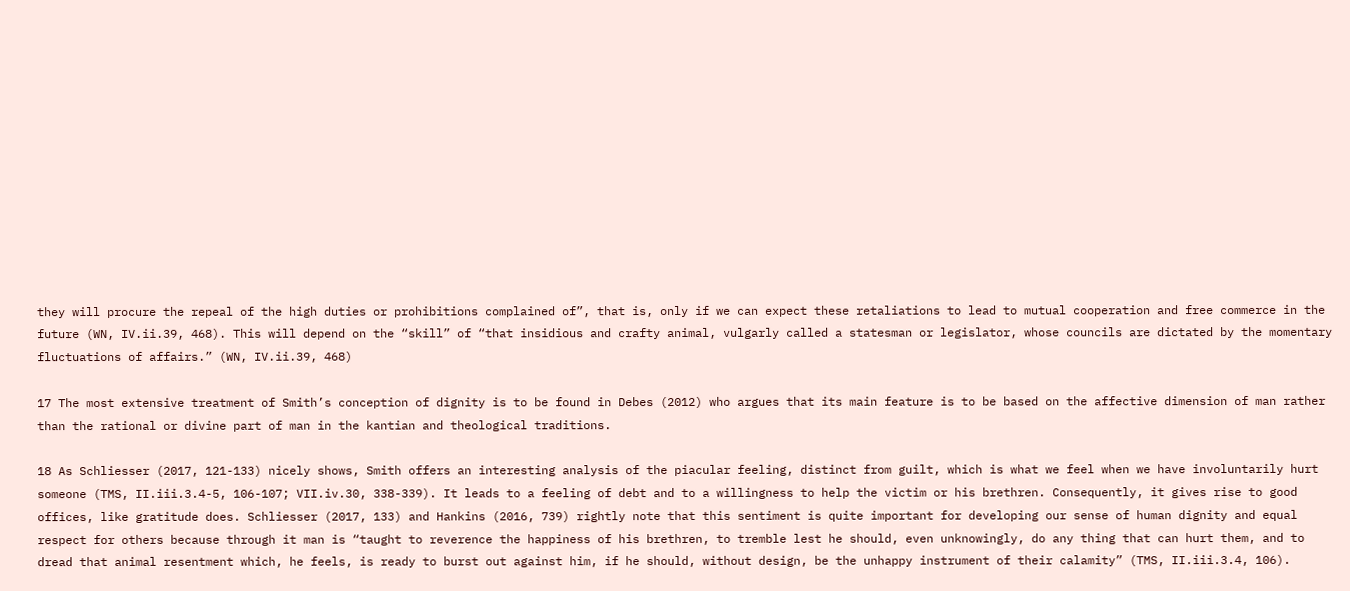they will procure the repeal of the high duties or prohibitions complained of”, that is, only if we can expect these retaliations to lead to mutual cooperation and free commerce in the future (WN, IV.ii.39, 468). This will depend on the “skill” of “that insidious and crafty animal, vulgarly called a statesman or legislator, whose councils are dictated by the momentary fluctuations of affairs.” (WN, IV.ii.39, 468)

17 The most extensive treatment of Smith’s conception of dignity is to be found in Debes (2012) who argues that its main feature is to be based on the affective dimension of man rather than the rational or divine part of man in the kantian and theological traditions.

18 As Schliesser (2017, 121-133) nicely shows, Smith offers an interesting analysis of the piacular feeling, distinct from guilt, which is what we feel when we have involuntarily hurt someone (TMS, II.iii.3.4-5, 106-107; VII.iv.30, 338-339). It leads to a feeling of debt and to a willingness to help the victim or his brethren. Consequently, it gives rise to good offices, like gratitude does. Schliesser (2017, 133) and Hankins (2016, 739) rightly note that this sentiment is quite important for developing our sense of human dignity and equal respect for others because through it man is “taught to reverence the happiness of his brethren, to tremble lest he should, even unknowingly, do any thing that can hurt them, and to dread that animal resentment which, he feels, is ready to burst out against him, if he should, without design, be the unhappy instrument of their calamity” (TMS, II.iii.3.4, 106).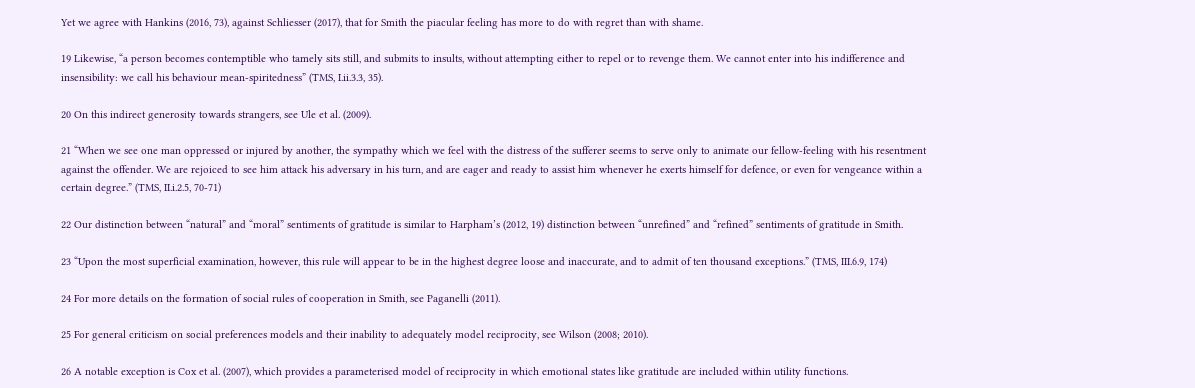Yet we agree with Hankins (2016, 73), against Schliesser (2017), that for Smith the piacular feeling has more to do with regret than with shame.

19 Likewise, “a person becomes contemptible who tamely sits still, and submits to insults, without attempting either to repel or to revenge them. We cannot enter into his indifference and insensibility: we call his behaviour mean-spiritedness” (TMS, I.ii.3.3, 35).

20 On this indirect generosity towards strangers, see Ule et al. (2009).

21 “When we see one man oppressed or injured by another, the sympathy which we feel with the distress of the sufferer seems to serve only to animate our fellow-feeling with his resentment against the offender. We are rejoiced to see him attack his adversary in his turn, and are eager and ready to assist him whenever he exerts himself for defence, or even for vengeance within a certain degree.” (TMS, II.i.2.5, 70-71)

22 Our distinction between “natural” and “moral” sentiments of gratitude is similar to Harpham’s (2012, 19) distinction between “unrefined” and “refined” sentiments of gratitude in Smith.

23 “Upon the most superficial examination, however, this rule will appear to be in the highest degree loose and inaccurate, and to admit of ten thousand exceptions.” (TMS, III.6.9, 174)

24 For more details on the formation of social rules of cooperation in Smith, see Paganelli (2011).

25 For general criticism on social preferences models and their inability to adequately model reciprocity, see Wilson (2008; 2010).

26 A notable exception is Cox et al. (2007), which provides a parameterised model of reciprocity in which emotional states like gratitude are included within utility functions.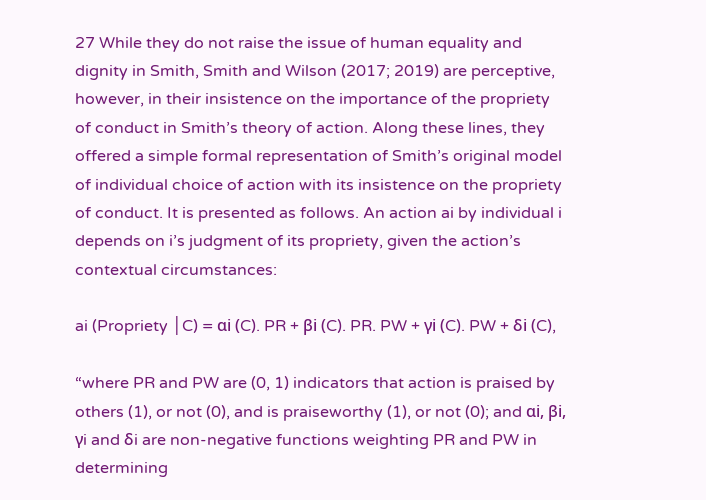27 While they do not raise the issue of human equality and dignity in Smith, Smith and Wilson (2017; 2019) are perceptive, however, in their insistence on the importance of the propriety of conduct in Smith’s theory of action. Along these lines, they offered a simple formal representation of Smith’s original model of individual choice of action with its insistence on the propriety of conduct. It is presented as follows. An action ai by individual i depends on i’s judgment of its propriety, given the action’s contextual circumstances:

ai (Propriety │C) = αi (C). PR + βi (C). PR. PW + γi (C). PW + δi (C),

“where PR and PW are (0, 1) indicators that action is praised by others (1), or not (0), and is praiseworthy (1), or not (0); and αi, βi, γi and δi are non-negative functions weighting PR and PW in determining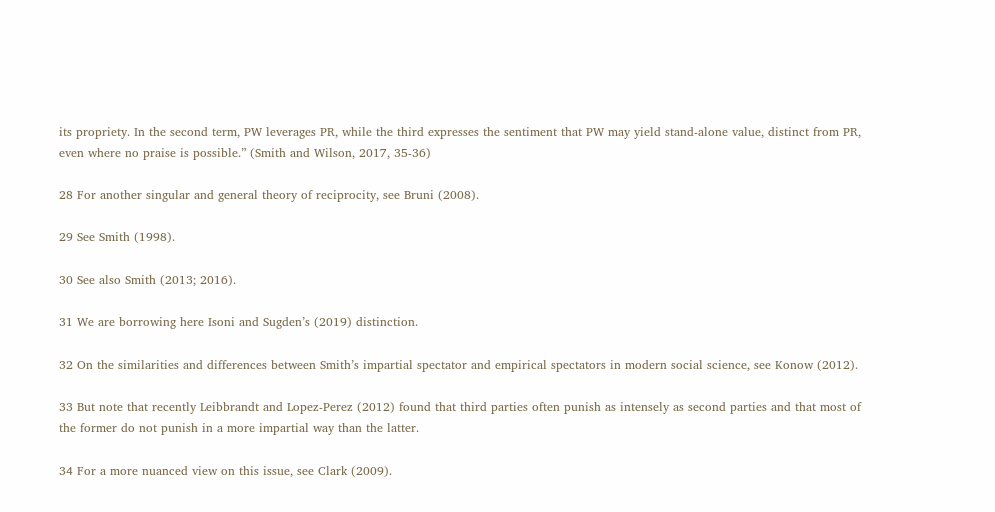its propriety. In the second term, PW leverages PR, while the third expresses the sentiment that PW may yield stand-alone value, distinct from PR, even where no praise is possible.” (Smith and Wilson, 2017, 35-36)

28 For another singular and general theory of reciprocity, see Bruni (2008).

29 See Smith (1998).

30 See also Smith (2013; 2016).

31 We are borrowing here Isoni and Sugden’s (2019) distinction.

32 On the similarities and differences between Smith’s impartial spectator and empirical spectators in modern social science, see Konow (2012).

33 But note that recently Leibbrandt and Lopez-Perez (2012) found that third parties often punish as intensely as second parties and that most of the former do not punish in a more impartial way than the latter.

34 For a more nuanced view on this issue, see Clark (2009).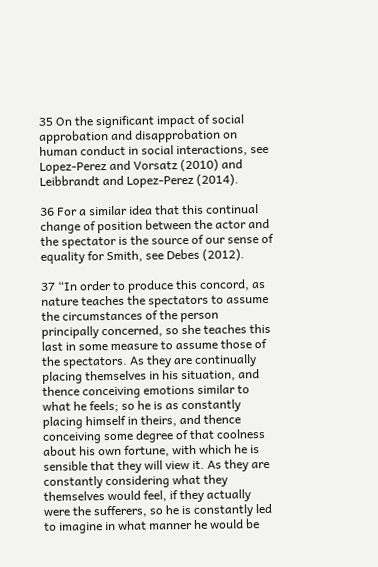35 On the significant impact of social approbation and disapprobation on human conduct in social interactions, see Lopez-Perez and Vorsatz (2010) and Leibbrandt and Lopez-Perez (2014).

36 For a similar idea that this continual change of position between the actor and the spectator is the source of our sense of equality for Smith, see Debes (2012).

37 “In order to produce this concord, as nature teaches the spectators to assume the circumstances of the person principally concerned, so she teaches this last in some measure to assume those of the spectators. As they are continually placing themselves in his situation, and thence conceiving emotions similar to what he feels; so he is as constantly placing himself in theirs, and thence conceiving some degree of that coolness about his own fortune, with which he is sensible that they will view it. As they are constantly considering what they themselves would feel, if they actually were the sufferers, so he is constantly led to imagine in what manner he would be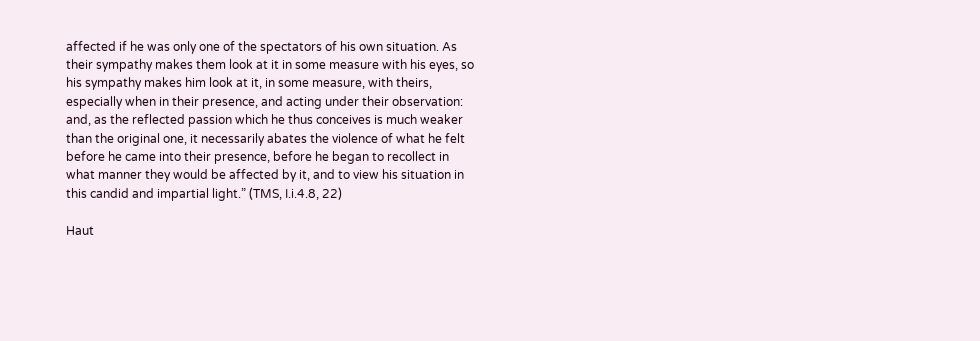affected if he was only one of the spectators of his own situation. As their sympathy makes them look at it in some measure with his eyes, so his sympathy makes him look at it, in some measure, with theirs, especially when in their presence, and acting under their observation: and, as the reflected passion which he thus conceives is much weaker than the original one, it necessarily abates the violence of what he felt before he came into their presence, before he began to recollect in what manner they would be affected by it, and to view his situation in this candid and impartial light.” (TMS, I.i.4.8, 22)

Haut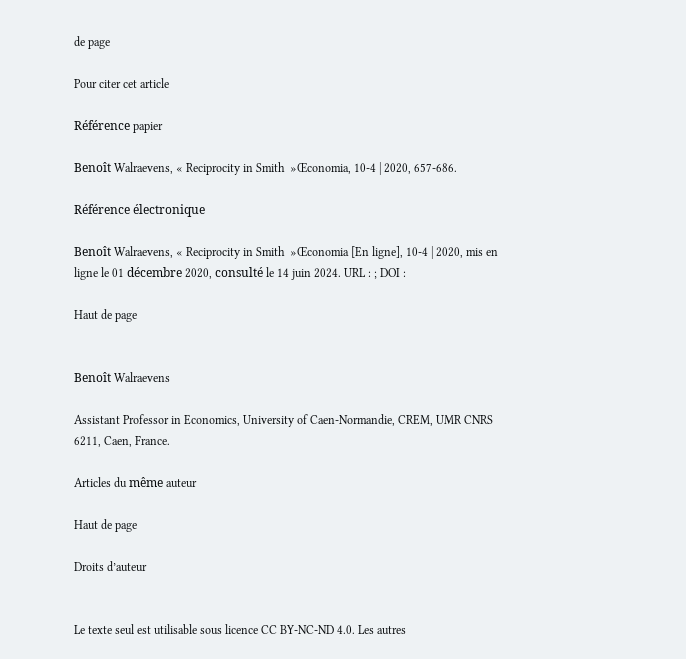de page

Pour citer cet article

Référence papier

Benoît Walraevens, « Reciprocity in Smith  »Œconomia, 10-4 | 2020, 657-686.

Référence électronique

Benoît Walraevens, « Reciprocity in Smith  »Œconomia [En ligne], 10-4 | 2020, mis en ligne le 01 décembre 2020, consulté le 14 juin 2024. URL : ; DOI :

Haut de page


Benoît Walraevens

Assistant Professor in Economics, University of Caen-Normandie, CREM, UMR CNRS 6211, Caen, France.

Articles du même auteur

Haut de page

Droits d’auteur


Le texte seul est utilisable sous licence CC BY-NC-ND 4.0. Les autres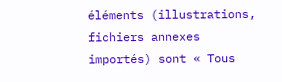éléments (illustrations, fichiers annexes importés) sont « Tous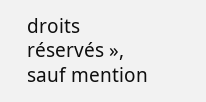droits réservés », sauf mention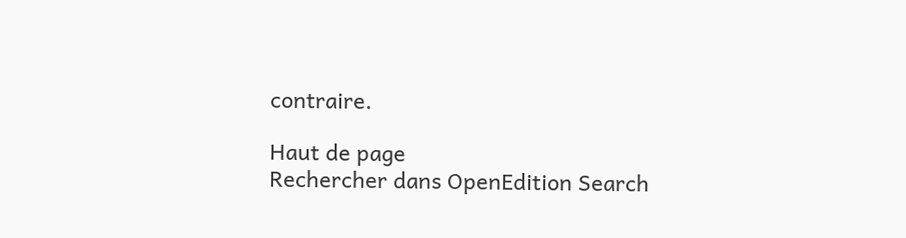contraire.

Haut de page
Rechercher dans OpenEdition Search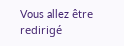Vous allez être redirigé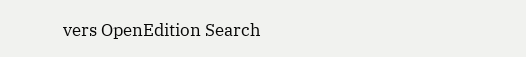vers OpenEdition Search